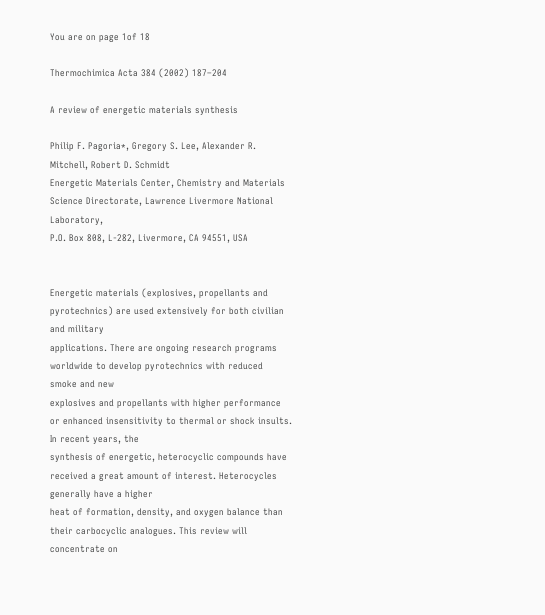You are on page 1of 18

Thermochimica Acta 384 (2002) 187–204

A review of energetic materials synthesis

Philip F. Pagoria*, Gregory S. Lee, Alexander R. Mitchell, Robert D. Schmidt
Energetic Materials Center, Chemistry and Materials Science Directorate, Lawrence Livermore National Laboratory,
P.O. Box 808, L-282, Livermore, CA 94551, USA


Energetic materials (explosives, propellants and pyrotechnics) are used extensively for both civilian and military
applications. There are ongoing research programs worldwide to develop pyrotechnics with reduced smoke and new
explosives and propellants with higher performance or enhanced insensitivity to thermal or shock insults. In recent years, the
synthesis of energetic, heterocyclic compounds have received a great amount of interest. Heterocycles generally have a higher
heat of formation, density, and oxygen balance than their carbocyclic analogues. This review will concentrate on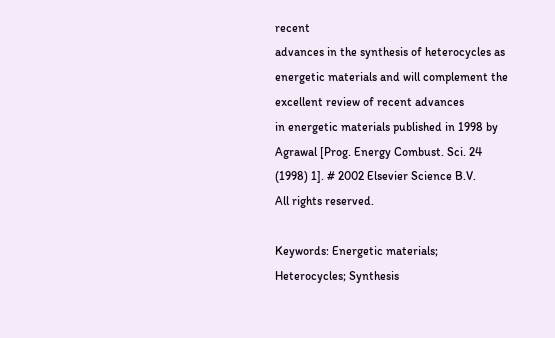recent
advances in the synthesis of heterocycles as energetic materials and will complement the excellent review of recent advances
in energetic materials published in 1998 by Agrawal [Prog. Energy Combust. Sci. 24 (1998) 1]. # 2002 Elsevier Science B.V.
All rights reserved.

Keywords: Energetic materials; Heterocycles; Synthesis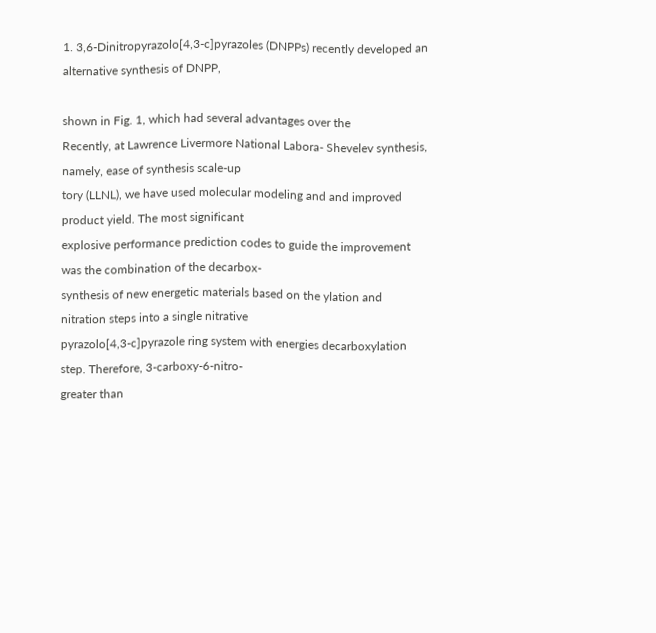1. 3,6-Dinitropyrazolo[4,3-c]pyrazoles (DNPPs) recently developed an alternative synthesis of DNPP,

shown in Fig. 1, which had several advantages over the
Recently, at Lawrence Livermore National Labora- Shevelev synthesis, namely, ease of synthesis scale-up
tory (LLNL), we have used molecular modeling and and improved product yield. The most significant
explosive performance prediction codes to guide the improvement was the combination of the decarbox-
synthesis of new energetic materials based on the ylation and nitration steps into a single nitrative
pyrazolo[4,3-c]pyrazole ring system with energies decarboxylation step. Therefore, 3-carboxy-6-nitro-
greater than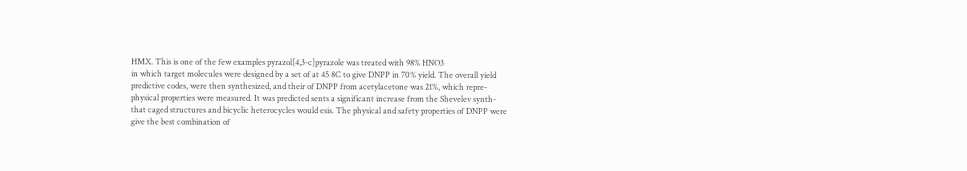HMX. This is one of the few examples pyrazol[4,3-c]pyrazole was treated with 98% HNO3
in which target molecules were designed by a set of at 45 8C to give DNPP in 70% yield. The overall yield
predictive codes, were then synthesized, and their of DNPP from acetylacetone was 21%, which repre-
physical properties were measured. It was predicted sents a significant increase from the Shevelev synth-
that caged structures and bicyclic heterocycles would esis. The physical and safety properties of DNPP were
give the best combination of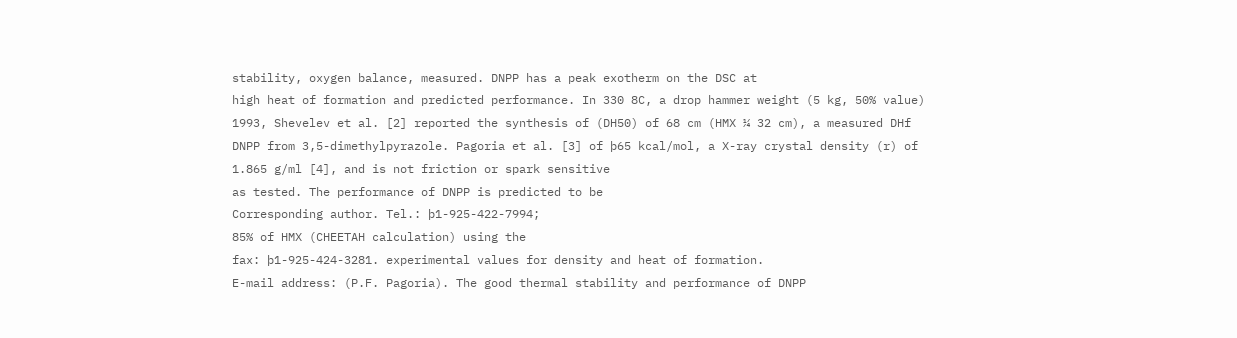stability, oxygen balance, measured. DNPP has a peak exotherm on the DSC at
high heat of formation and predicted performance. In 330 8C, a drop hammer weight (5 kg, 50% value)
1993, Shevelev et al. [2] reported the synthesis of (DH50) of 68 cm (HMX ¼ 32 cm), a measured DHf
DNPP from 3,5-dimethylpyrazole. Pagoria et al. [3] of þ65 kcal/mol, a X-ray crystal density (r) of
1.865 g/ml [4], and is not friction or spark sensitive
as tested. The performance of DNPP is predicted to be
Corresponding author. Tel.: þ1-925-422-7994;
85% of HMX (CHEETAH calculation) using the
fax: þ1-925-424-3281. experimental values for density and heat of formation.
E-mail address: (P.F. Pagoria). The good thermal stability and performance of DNPP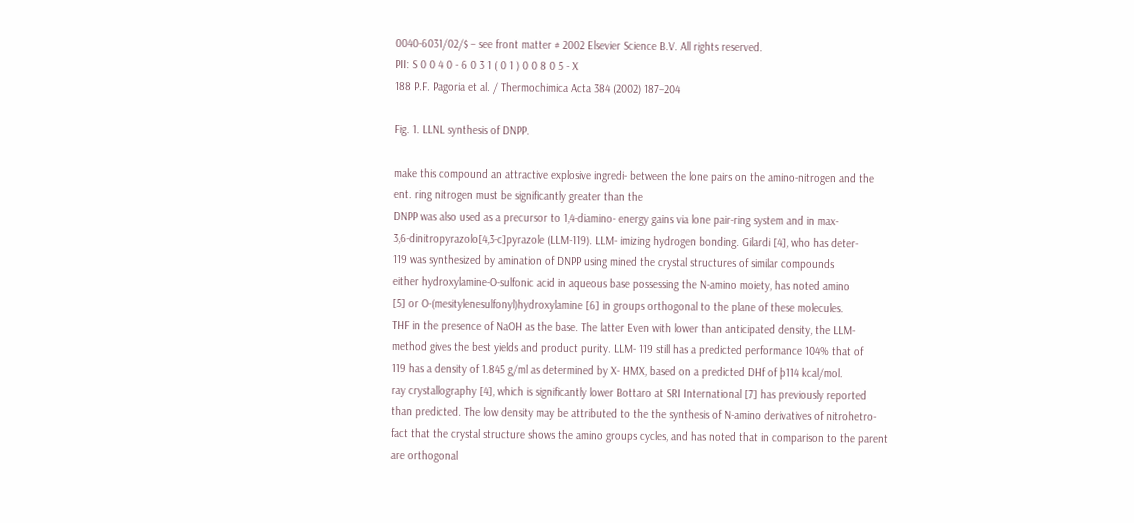0040-6031/02/$ – see front matter # 2002 Elsevier Science B.V. All rights reserved.
PII: S 0 0 4 0 - 6 0 3 1 ( 0 1 ) 0 0 8 0 5 - X
188 P.F. Pagoria et al. / Thermochimica Acta 384 (2002) 187–204

Fig. 1. LLNL synthesis of DNPP.

make this compound an attractive explosive ingredi- between the lone pairs on the amino-nitrogen and the
ent. ring nitrogen must be significantly greater than the
DNPP was also used as a precursor to 1,4-diamino- energy gains via lone pair-ring system and in max-
3,6-dinitropyrazolo[4,3-c]pyrazole (LLM-119). LLM- imizing hydrogen bonding. Gilardi [4], who has deter-
119 was synthesized by amination of DNPP using mined the crystal structures of similar compounds
either hydroxylamine-O-sulfonic acid in aqueous base possessing the N-amino moiety, has noted amino
[5] or O-(mesitylenesulfonyl)hydroxylamine [6] in groups orthogonal to the plane of these molecules.
THF in the presence of NaOH as the base. The latter Even with lower than anticipated density, the LLM-
method gives the best yields and product purity. LLM- 119 still has a predicted performance 104% that of
119 has a density of 1.845 g/ml as determined by X- HMX, based on a predicted DHf of þ114 kcal/mol.
ray crystallography [4], which is significantly lower Bottaro at SRI International [7] has previously reported
than predicted. The low density may be attributed to the the synthesis of N-amino derivatives of nitrohetro-
fact that the crystal structure shows the amino groups cycles, and has noted that in comparison to the parent
are orthogonal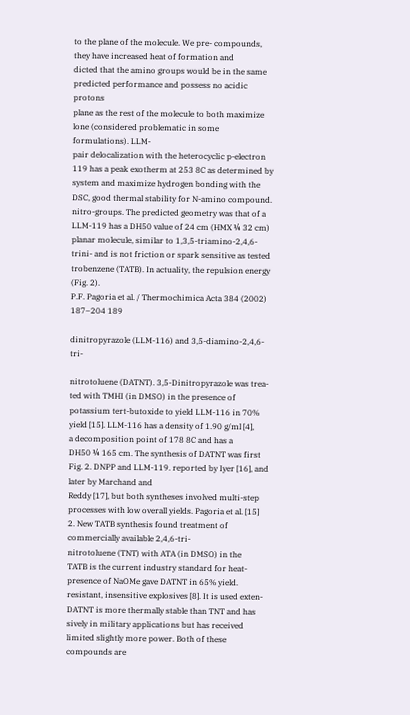to the plane of the molecule. We pre- compounds, they have increased heat of formation and
dicted that the amino groups would be in the same predicted performance and possess no acidic protons
plane as the rest of the molecule to both maximize lone (considered problematic in some formulations). LLM-
pair delocalization with the heterocyclic p-electron 119 has a peak exotherm at 253 8C as determined by
system and maximize hydrogen bonding with the DSC, good thermal stability for N-amino compound.
nitro-groups. The predicted geometry was that of a LLM-119 has a DH50 value of 24 cm (HMX ¼ 32 cm)
planar molecule, similar to 1,3,5-triamino-2,4,6-trini- and is not friction or spark sensitive as tested
trobenzene (TATB). In actuality, the repulsion energy (Fig. 2).
P.F. Pagoria et al. / Thermochimica Acta 384 (2002) 187–204 189

dinitropyrazole (LLM-116) and 3,5-diamino-2,4,6-tri-

nitrotoluene (DATNT). 3,5-Dinitropyrazole was trea-
ted with TMHI (in DMSO) in the presence of
potassium tert-butoxide to yield LLM-116 in 70%
yield [15]. LLM-116 has a density of 1.90 g/ml [4],
a decomposition point of 178 8C and has a
DH50 ¼ 165 cm. The synthesis of DATNT was first
Fig. 2. DNPP and LLM-119. reported by Iyer [16], and later by Marchand and
Reddy [17], but both syntheses involved multi-step
processes with low overall yields. Pagoria et al. [15]
2. New TATB synthesis found treatment of commercially available 2,4,6-tri-
nitrotoluene (TNT) with ATA (in DMSO) in the
TATB is the current industry standard for heat- presence of NaOMe gave DATNT in 65% yield.
resistant, insensitive explosives [8]. It is used exten- DATNT is more thermally stable than TNT and has
sively in military applications but has received limited slightly more power. Both of these compounds are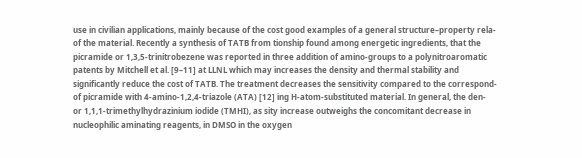use in civilian applications, mainly because of the cost good examples of a general structure–property rela-
of the material. Recently a synthesis of TATB from tionship found among energetic ingredients, that the
picramide or 1,3,5-trinitrobezene was reported in three addition of amino-groups to a polynitroaromatic
patents by Mitchell et al. [9–11] at LLNL which may increases the density and thermal stability and
significantly reduce the cost of TATB. The treatment decreases the sensitivity compared to the correspond-
of picramide with 4-amino-1,2,4-triazole (ATA) [12] ing H-atom-substituted material. In general, the den-
or 1,1,1-trimethylhydrazinium iodide (TMHI), as sity increase outweighs the concomitant decrease in
nucleophilic aminating reagents, in DMSO in the oxygen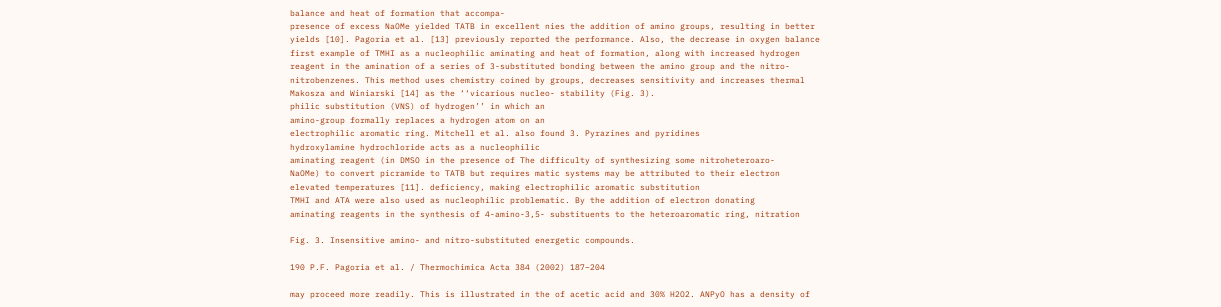balance and heat of formation that accompa-
presence of excess NaOMe yielded TATB in excellent nies the addition of amino groups, resulting in better
yields [10]. Pagoria et al. [13] previously reported the performance. Also, the decrease in oxygen balance
first example of TMHI as a nucleophilic aminating and heat of formation, along with increased hydrogen
reagent in the amination of a series of 3-substituted bonding between the amino group and the nitro-
nitrobenzenes. This method uses chemistry coined by groups, decreases sensitivity and increases thermal
Makosza and Winiarski [14] as the ‘‘vicarious nucleo- stability (Fig. 3).
philic substitution (VNS) of hydrogen’’ in which an
amino-group formally replaces a hydrogen atom on an
electrophilic aromatic ring. Mitchell et al. also found 3. Pyrazines and pyridines
hydroxylamine hydrochloride acts as a nucleophilic
aminating reagent (in DMSO in the presence of The difficulty of synthesizing some nitroheteroaro-
NaOMe) to convert picramide to TATB but requires matic systems may be attributed to their electron
elevated temperatures [11]. deficiency, making electrophilic aromatic substitution
TMHI and ATA were also used as nucleophilic problematic. By the addition of electron donating
aminating reagents in the synthesis of 4-amino-3,5- substituents to the heteroaromatic ring, nitration

Fig. 3. Insensitive amino- and nitro-substituted energetic compounds.

190 P.F. Pagoria et al. / Thermochimica Acta 384 (2002) 187–204

may proceed more readily. This is illustrated in the of acetic acid and 30% H2O2. ANPyO has a density of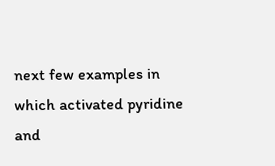next few examples in which activated pyridine and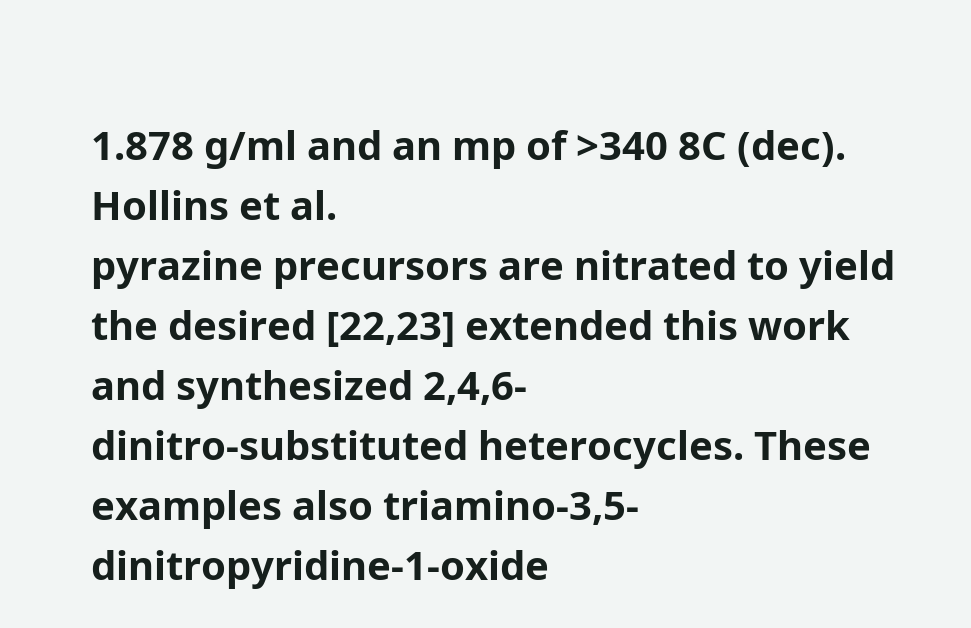1.878 g/ml and an mp of >340 8C (dec). Hollins et al.
pyrazine precursors are nitrated to yield the desired [22,23] extended this work and synthesized 2,4,6-
dinitro-substituted heterocycles. These examples also triamino-3,5-dinitropyridine-1-oxide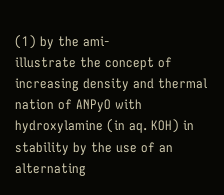(1) by the ami-
illustrate the concept of increasing density and thermal nation of ANPyO with hydroxylamine (in aq. KOH) in
stability by the use of an alternating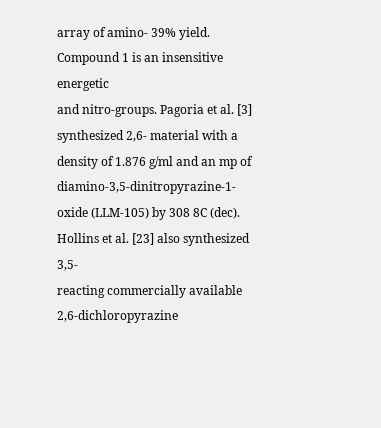array of amino- 39% yield. Compound 1 is an insensitive energetic
and nitro-groups. Pagoria et al. [3] synthesized 2,6- material with a density of 1.876 g/ml and an mp of
diamino-3,5-dinitropyrazine-1-oxide (LLM-105) by 308 8C (dec). Hollins et al. [23] also synthesized 3,5-
reacting commercially available 2,6-dichloropyrazine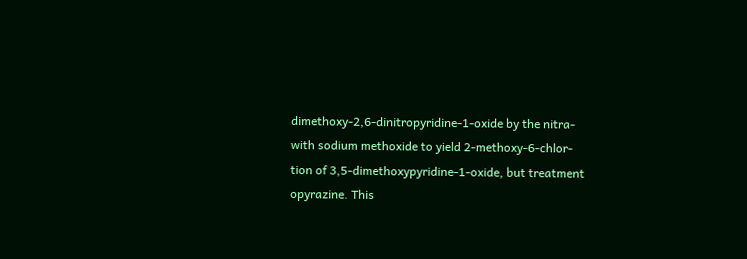dimethoxy-2,6-dinitropyridine-1-oxide by the nitra-
with sodium methoxide to yield 2-methoxy-6-chlor- tion of 3,5-dimethoxypyridine-1-oxide, but treatment
opyrazine. This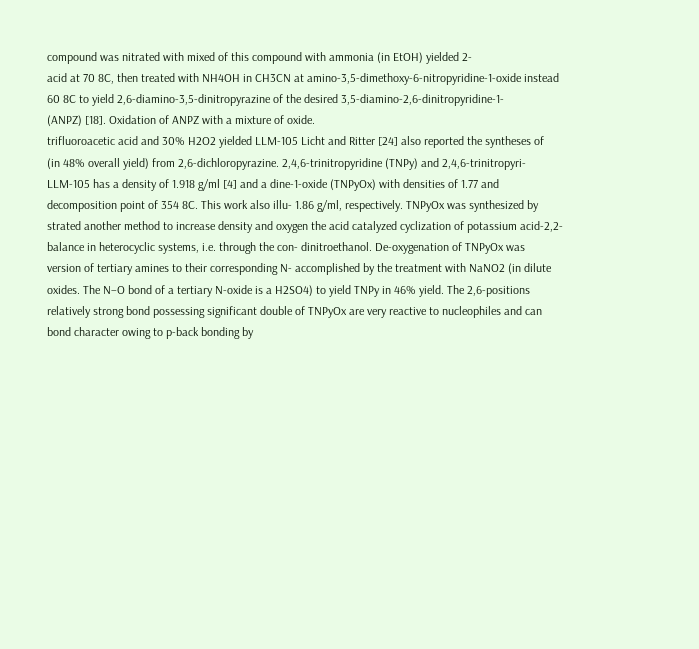compound was nitrated with mixed of this compound with ammonia (in EtOH) yielded 2-
acid at 70 8C, then treated with NH4OH in CH3CN at amino-3,5-dimethoxy-6-nitropyridine-1-oxide instead
60 8C to yield 2,6-diamino-3,5-dinitropyrazine of the desired 3,5-diamino-2,6-dinitropyridine-1-
(ANPZ) [18]. Oxidation of ANPZ with a mixture of oxide.
trifluoroacetic acid and 30% H2O2 yielded LLM-105 Licht and Ritter [24] also reported the syntheses of
(in 48% overall yield) from 2,6-dichloropyrazine. 2,4,6-trinitropyridine (TNPy) and 2,4,6-trinitropyri-
LLM-105 has a density of 1.918 g/ml [4] and a dine-1-oxide (TNPyOx) with densities of 1.77 and
decomposition point of 354 8C. This work also illu- 1.86 g/ml, respectively. TNPyOx was synthesized by
strated another method to increase density and oxygen the acid catalyzed cyclization of potassium acid-2,2-
balance in heterocyclic systems, i.e. through the con- dinitroethanol. De-oxygenation of TNPyOx was
version of tertiary amines to their corresponding N- accomplished by the treatment with NaNO2 (in dilute
oxides. The N–O bond of a tertiary N-oxide is a H2SO4) to yield TNPy in 46% yield. The 2,6-positions
relatively strong bond possessing significant double of TNPyOx are very reactive to nucleophiles and can
bond character owing to p-back bonding by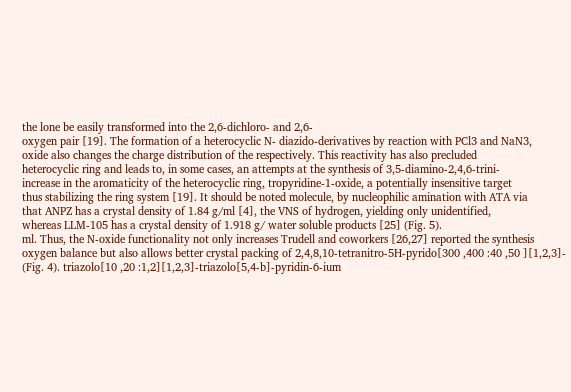the lone be easily transformed into the 2,6-dichloro- and 2,6-
oxygen pair [19]. The formation of a heterocyclic N- diazido-derivatives by reaction with PCl3 and NaN3,
oxide also changes the charge distribution of the respectively. This reactivity has also precluded
heterocyclic ring and leads to, in some cases, an attempts at the synthesis of 3,5-diamino-2,4,6-trini-
increase in the aromaticity of the heterocyclic ring, tropyridine-1-oxide, a potentially insensitive target
thus stabilizing the ring system [19]. It should be noted molecule, by nucleophilic amination with ATA via
that ANPZ has a crystal density of 1.84 g/ml [4], the VNS of hydrogen, yielding only unidentified,
whereas LLM-105 has a crystal density of 1.918 g/ water soluble products [25] (Fig. 5).
ml. Thus, the N-oxide functionality not only increases Trudell and coworkers [26,27] reported the synthesis
oxygen balance but also allows better crystal packing of 2,4,8,10-tetranitro-5H-pyrido[300 ,400 :40 ,50 ][1,2,3]-
(Fig. 4). triazolo[10 ,20 :1,2][1,2,3]-triazolo[5,4-b]-pyridin-6-ium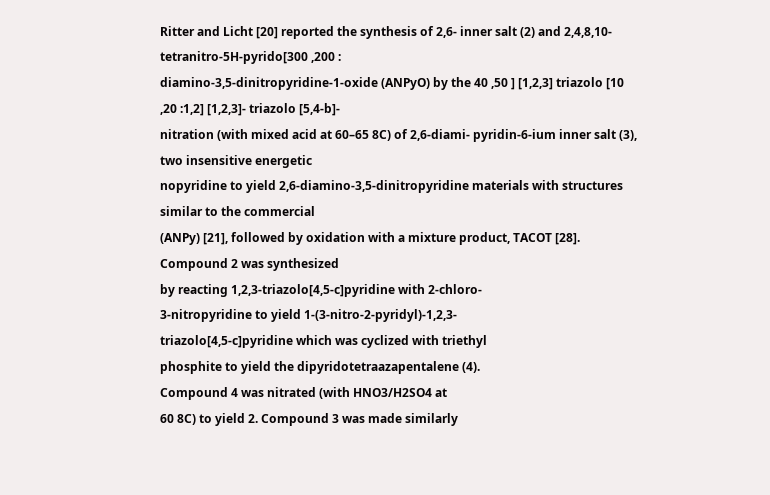Ritter and Licht [20] reported the synthesis of 2,6- inner salt (2) and 2,4,8,10-tetranitro-5H-pyrido[300 ,200 :
diamino-3,5-dinitropyridine-1-oxide (ANPyO) by the 40 ,50 ] [1,2,3] triazolo [10 ,20 :1,2] [1,2,3]- triazolo [5,4-b]-
nitration (with mixed acid at 60–65 8C) of 2,6-diami- pyridin-6-ium inner salt (3), two insensitive energetic
nopyridine to yield 2,6-diamino-3,5-dinitropyridine materials with structures similar to the commercial
(ANPy) [21], followed by oxidation with a mixture product, TACOT [28]. Compound 2 was synthesized
by reacting 1,2,3-triazolo[4,5-c]pyridine with 2-chloro-
3-nitropyridine to yield 1-(3-nitro-2-pyridyl)-1,2,3-
triazolo[4,5-c]pyridine which was cyclized with triethyl
phosphite to yield the dipyridotetraazapentalene (4).
Compound 4 was nitrated (with HNO3/H2SO4 at
60 8C) to yield 2. Compound 3 was made similarly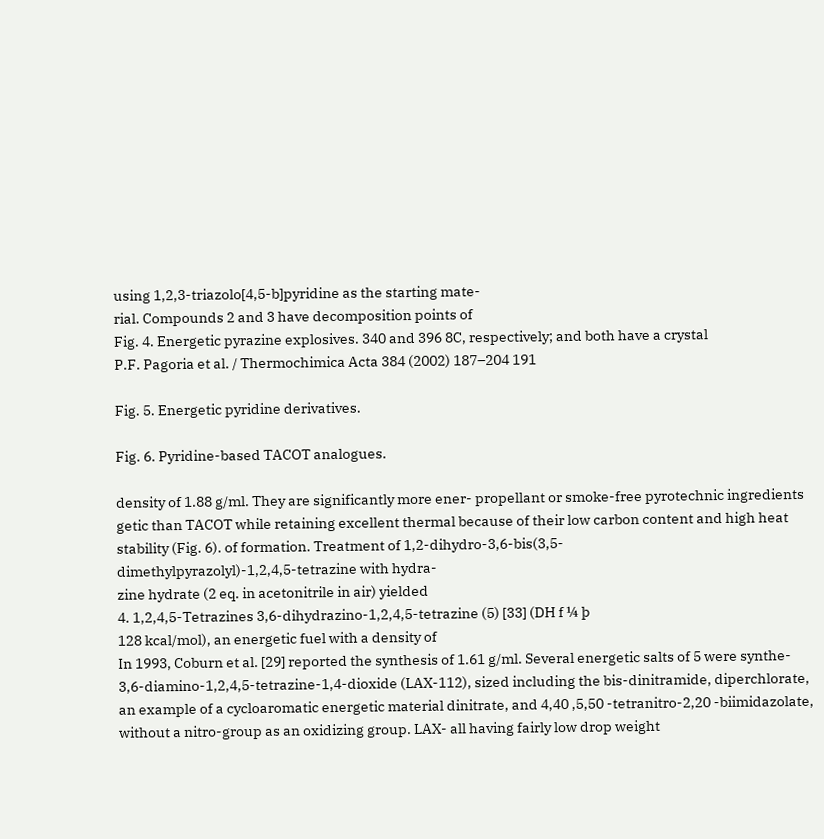using 1,2,3-triazolo[4,5-b]pyridine as the starting mate-
rial. Compounds 2 and 3 have decomposition points of
Fig. 4. Energetic pyrazine explosives. 340 and 396 8C, respectively; and both have a crystal
P.F. Pagoria et al. / Thermochimica Acta 384 (2002) 187–204 191

Fig. 5. Energetic pyridine derivatives.

Fig. 6. Pyridine-based TACOT analogues.

density of 1.88 g/ml. They are significantly more ener- propellant or smoke-free pyrotechnic ingredients
getic than TACOT while retaining excellent thermal because of their low carbon content and high heat
stability (Fig. 6). of formation. Treatment of 1,2-dihydro-3,6-bis(3,5-
dimethylpyrazolyl)-1,2,4,5-tetrazine with hydra-
zine hydrate (2 eq. in acetonitrile in air) yielded
4. 1,2,4,5-Tetrazines 3,6-dihydrazino-1,2,4,5-tetrazine (5) [33] (DH f ¼ þ
128 kcal/mol), an energetic fuel with a density of
In 1993, Coburn et al. [29] reported the synthesis of 1.61 g/ml. Several energetic salts of 5 were synthe-
3,6-diamino-1,2,4,5-tetrazine-1,4-dioxide (LAX-112), sized including the bis-dinitramide, diperchlorate,
an example of a cycloaromatic energetic material dinitrate, and 4,40 ,5,50 -tetranitro-2,20 -biimidazolate,
without a nitro-group as an oxidizing group. LAX- all having fairly low drop weight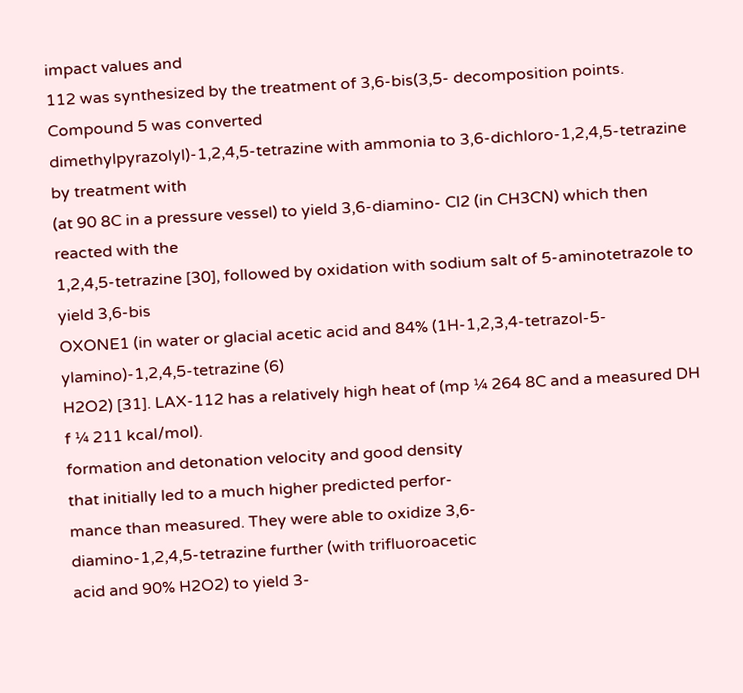impact values and
112 was synthesized by the treatment of 3,6-bis(3,5- decomposition points. Compound 5 was converted
dimethylpyrazolyl)-1,2,4,5-tetrazine with ammonia to 3,6-dichloro-1,2,4,5-tetrazine by treatment with
(at 90 8C in a pressure vessel) to yield 3,6-diamino- Cl2 (in CH3CN) which then reacted with the
1,2,4,5-tetrazine [30], followed by oxidation with sodium salt of 5-aminotetrazole to yield 3,6-bis
OXONE1 (in water or glacial acetic acid and 84% (1H-1,2,3,4-tetrazol-5-ylamino)-1,2,4,5-tetrazine (6)
H2O2) [31]. LAX-112 has a relatively high heat of (mp ¼ 264 8C and a measured DH f ¼ 211 kcal/mol).
formation and detonation velocity and good density
that initially led to a much higher predicted perfor-
mance than measured. They were able to oxidize 3,6-
diamino-1,2,4,5-tetrazine further (with trifluoroacetic
acid and 90% H2O2) to yield 3-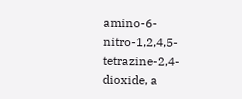amino-6-nitro-1,2,4,5-
tetrazine-2,4-dioxide, a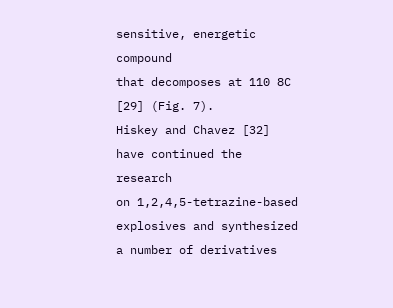sensitive, energetic compound
that decomposes at 110 8C [29] (Fig. 7).
Hiskey and Chavez [32] have continued the research
on 1,2,4,5-tetrazine-based explosives and synthesized
a number of derivatives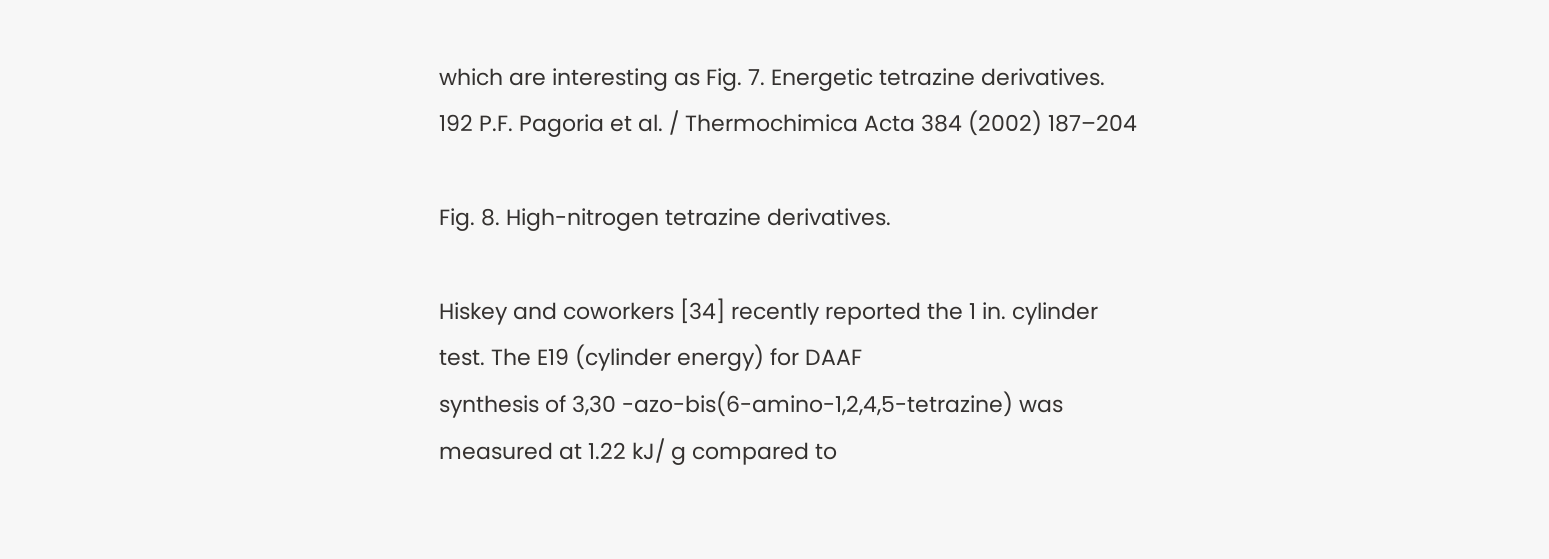which are interesting as Fig. 7. Energetic tetrazine derivatives.
192 P.F. Pagoria et al. / Thermochimica Acta 384 (2002) 187–204

Fig. 8. High-nitrogen tetrazine derivatives.

Hiskey and coworkers [34] recently reported the 1 in. cylinder test. The E19 (cylinder energy) for DAAF
synthesis of 3,30 -azo-bis(6-amino-1,2,4,5-tetrazine) was measured at 1.22 kJ/ g compared to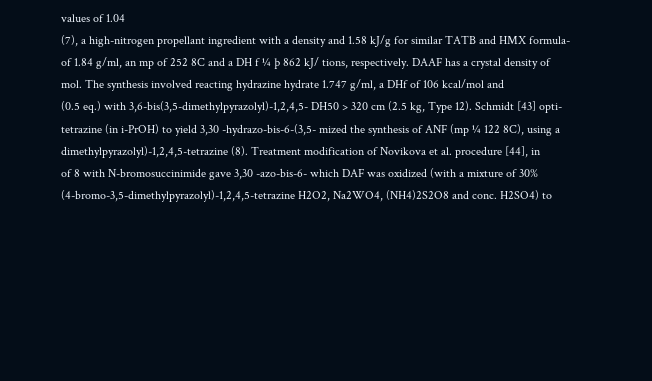values of 1.04
(7), a high-nitrogen propellant ingredient with a density and 1.58 kJ/g for similar TATB and HMX formula-
of 1.84 g/ml, an mp of 252 8C and a DH f ¼ þ 862 kJ/ tions, respectively. DAAF has a crystal density of
mol. The synthesis involved reacting hydrazine hydrate 1.747 g/ml, a DHf of 106 kcal/mol and
(0.5 eq.) with 3,6-bis(3,5-dimethylpyrazolyl)-1,2,4,5- DH50 > 320 cm (2.5 kg, Type 12). Schmidt [43] opti-
tetrazine (in i-PrOH) to yield 3,30 -hydrazo-bis-6-(3,5- mized the synthesis of ANF (mp ¼ 122 8C), using a
dimethylpyrazolyl)-1,2,4,5-tetrazine (8). Treatment modification of Novikova et al. procedure [44], in
of 8 with N-bromosuccinimide gave 3,30 -azo-bis-6- which DAF was oxidized (with a mixture of 30%
(4-bromo-3,5-dimethylpyrazolyl)-1,2,4,5-tetrazine H2O2, Na2WO4, (NH4)2S2O8 and conc. H2SO4) to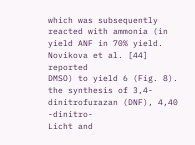which was subsequently reacted with ammonia (in yield ANF in 70% yield. Novikova et al. [44] reported
DMSO) to yield 6 (Fig. 8). the synthesis of 3,4-dinitrofurazan (DNF), 4,40 -dinitro-
Licht and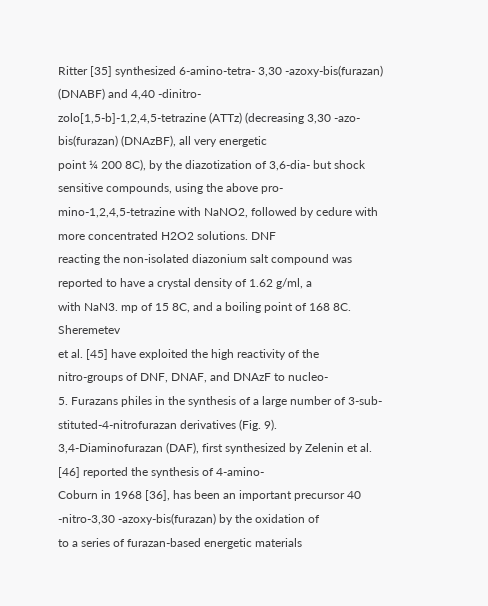Ritter [35] synthesized 6-amino-tetra- 3,30 -azoxy-bis(furazan) (DNABF) and 4,40 -dinitro-
zolo[1,5-b]-1,2,4,5-tetrazine (ATTz) (decreasing 3,30 -azo-bis(furazan) (DNAzBF), all very energetic
point ¼ 200 8C), by the diazotization of 3,6-dia- but shock sensitive compounds, using the above pro-
mino-1,2,4,5-tetrazine with NaNO2, followed by cedure with more concentrated H2O2 solutions. DNF
reacting the non-isolated diazonium salt compound was reported to have a crystal density of 1.62 g/ml, a
with NaN3. mp of 15 8C, and a boiling point of 168 8C. Sheremetev
et al. [45] have exploited the high reactivity of the
nitro-groups of DNF, DNAF, and DNAzF to nucleo-
5. Furazans philes in the synthesis of a large number of 3-sub-
stituted-4-nitrofurazan derivatives (Fig. 9).
3,4-Diaminofurazan (DAF), first synthesized by Zelenin et al. [46] reported the synthesis of 4-amino-
Coburn in 1968 [36], has been an important precursor 40 -nitro-3,30 -azoxy-bis(furazan) by the oxidation of
to a series of furazan-based energetic materials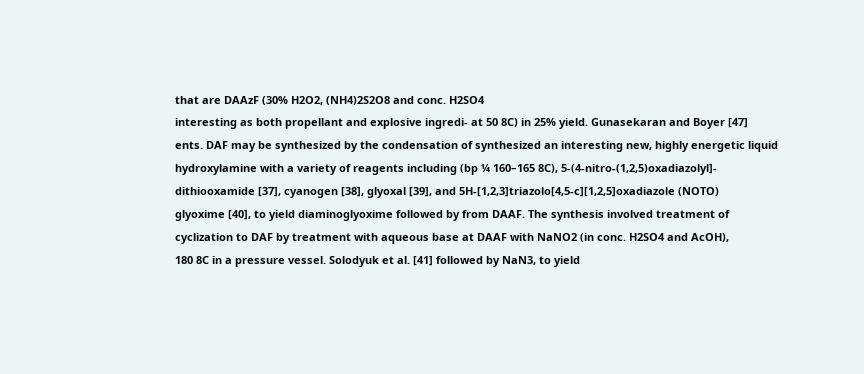that are DAAzF (30% H2O2, (NH4)2S2O8 and conc. H2SO4
interesting as both propellant and explosive ingredi- at 50 8C) in 25% yield. Gunasekaran and Boyer [47]
ents. DAF may be synthesized by the condensation of synthesized an interesting new, highly energetic liquid
hydroxylamine with a variety of reagents including (bp ¼ 160–165 8C), 5-(4-nitro-(1,2,5)oxadiazolyl]-
dithiooxamide [37], cyanogen [38], glyoxal [39], and 5H-[1,2,3]triazolo[4,5-c][1,2,5]oxadiazole (NOTO)
glyoxime [40], to yield diaminoglyoxime followed by from DAAF. The synthesis involved treatment of
cyclization to DAF by treatment with aqueous base at DAAF with NaNO2 (in conc. H2SO4 and AcOH),
180 8C in a pressure vessel. Solodyuk et al. [41] followed by NaN3, to yield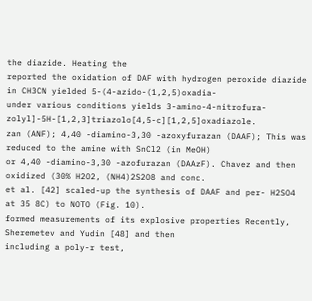the diazide. Heating the
reported the oxidation of DAF with hydrogen peroxide diazide in CH3CN yielded 5-(4-azido-(1,2,5)oxadia-
under various conditions yields 3-amino-4-nitrofura- zolyl]-5H-[1,2,3]triazolo[4,5-c][1,2,5]oxadiazole.
zan (ANF); 4,40 -diamino-3,30 -azoxyfurazan (DAAF); This was reduced to the amine with SnCl2 (in MeOH)
or 4,40 -diamino-3,30 -azofurazan (DAAzF). Chavez and then oxidized (30% H2O2, (NH4)2S2O8 and conc.
et al. [42] scaled-up the synthesis of DAAF and per- H2SO4 at 35 8C) to NOTO (Fig. 10).
formed measurements of its explosive properties Recently, Sheremetev and Yudin [48] and then
including a poly-r test,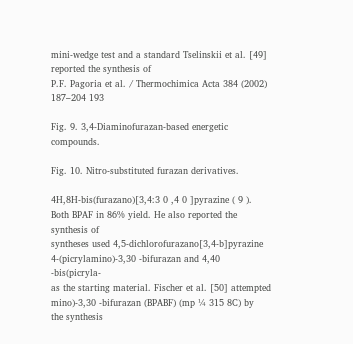mini-wedge test and a standard Tselinskii et al. [49] reported the synthesis of
P.F. Pagoria et al. / Thermochimica Acta 384 (2002) 187–204 193

Fig. 9. 3,4-Diaminofurazan-based energetic compounds.

Fig. 10. Nitro-substituted furazan derivatives.

4H,8H-bis(furazano)[3,4:3 0 ,4 0 ]pyrazine ( 9 ). Both BPAF in 86% yield. He also reported the synthesis of
syntheses used 4,5-dichlorofurazano[3,4-b]pyrazine 4-(picrylamino)-3,30 -bifurazan and 4,40 -bis(picryla-
as the starting material. Fischer et al. [50] attempted mino)-3,30 -bifurazan (BPABF) (mp ¼ 315 8C) by
the synthesis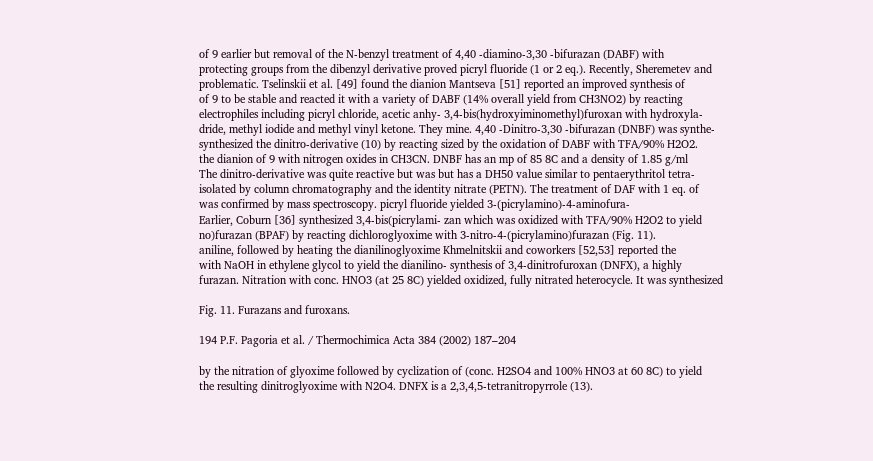of 9 earlier but removal of the N-benzyl treatment of 4,40 -diamino-3,30 -bifurazan (DABF) with
protecting groups from the dibenzyl derivative proved picryl fluoride (1 or 2 eq.). Recently, Sheremetev and
problematic. Tselinskii et al. [49] found the dianion Mantseva [51] reported an improved synthesis of
of 9 to be stable and reacted it with a variety of DABF (14% overall yield from CH3NO2) by reacting
electrophiles including picryl chloride, acetic anhy- 3,4-bis(hydroxyiminomethyl)furoxan with hydroxyla-
dride, methyl iodide and methyl vinyl ketone. They mine. 4,40 -Dinitro-3,30 -bifurazan (DNBF) was synthe-
synthesized the dinitro-derivative (10) by reacting sized by the oxidation of DABF with TFA/90% H2O2.
the dianion of 9 with nitrogen oxides in CH3CN. DNBF has an mp of 85 8C and a density of 1.85 g/ml
The dinitro-derivative was quite reactive but was but has a DH50 value similar to pentaerythritol tetra-
isolated by column chromatography and the identity nitrate (PETN). The treatment of DAF with 1 eq. of
was confirmed by mass spectroscopy. picryl fluoride yielded 3-(picrylamino)-4-aminofura-
Earlier, Coburn [36] synthesized 3,4-bis(picrylami- zan which was oxidized with TFA/90% H2O2 to yield
no)furazan (BPAF) by reacting dichloroglyoxime with 3-nitro-4-(picrylamino)furazan (Fig. 11).
aniline, followed by heating the dianilinoglyoxime Khmelnitskii and coworkers [52,53] reported the
with NaOH in ethylene glycol to yield the dianilino- synthesis of 3,4-dinitrofuroxan (DNFX), a highly
furazan. Nitration with conc. HNO3 (at 25 8C) yielded oxidized, fully nitrated heterocycle. It was synthesized

Fig. 11. Furazans and furoxans.

194 P.F. Pagoria et al. / Thermochimica Acta 384 (2002) 187–204

by the nitration of glyoxime followed by cyclization of (conc. H2SO4 and 100% HNO3 at 60 8C) to yield
the resulting dinitroglyoxime with N2O4. DNFX is a 2,3,4,5-tetranitropyrrole (13).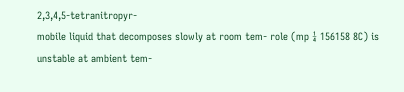2,3,4,5-tetranitropyr-
mobile liquid that decomposes slowly at room tem- role (mp ¼ 156158 8C) is unstable at ambient tem-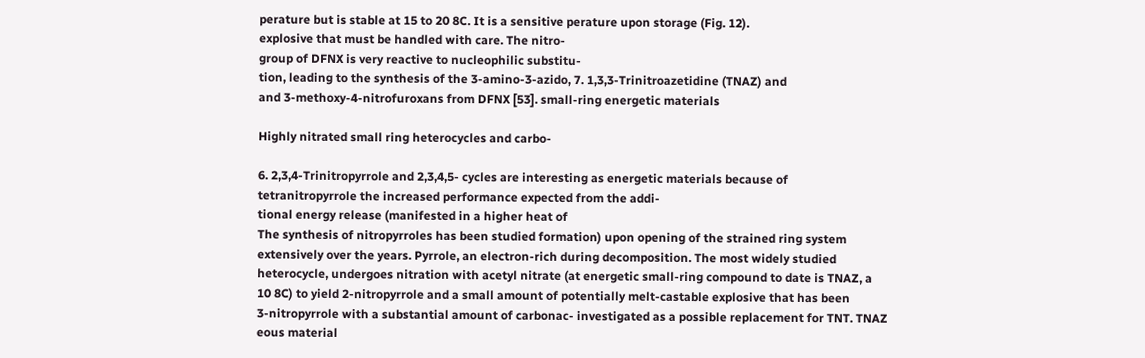perature but is stable at 15 to 20 8C. It is a sensitive perature upon storage (Fig. 12).
explosive that must be handled with care. The nitro-
group of DFNX is very reactive to nucleophilic substitu-
tion, leading to the synthesis of the 3-amino-3-azido, 7. 1,3,3-Trinitroazetidine (TNAZ) and
and 3-methoxy-4-nitrofuroxans from DFNX [53]. small-ring energetic materials

Highly nitrated small ring heterocycles and carbo-

6. 2,3,4-Trinitropyrrole and 2,3,4,5- cycles are interesting as energetic materials because of
tetranitropyrrole the increased performance expected from the addi-
tional energy release (manifested in a higher heat of
The synthesis of nitropyrroles has been studied formation) upon opening of the strained ring system
extensively over the years. Pyrrole, an electron-rich during decomposition. The most widely studied
heterocycle, undergoes nitration with acetyl nitrate (at energetic small-ring compound to date is TNAZ, a
10 8C) to yield 2-nitropyrrole and a small amount of potentially melt-castable explosive that has been
3-nitropyrrole with a substantial amount of carbonac- investigated as a possible replacement for TNT. TNAZ
eous material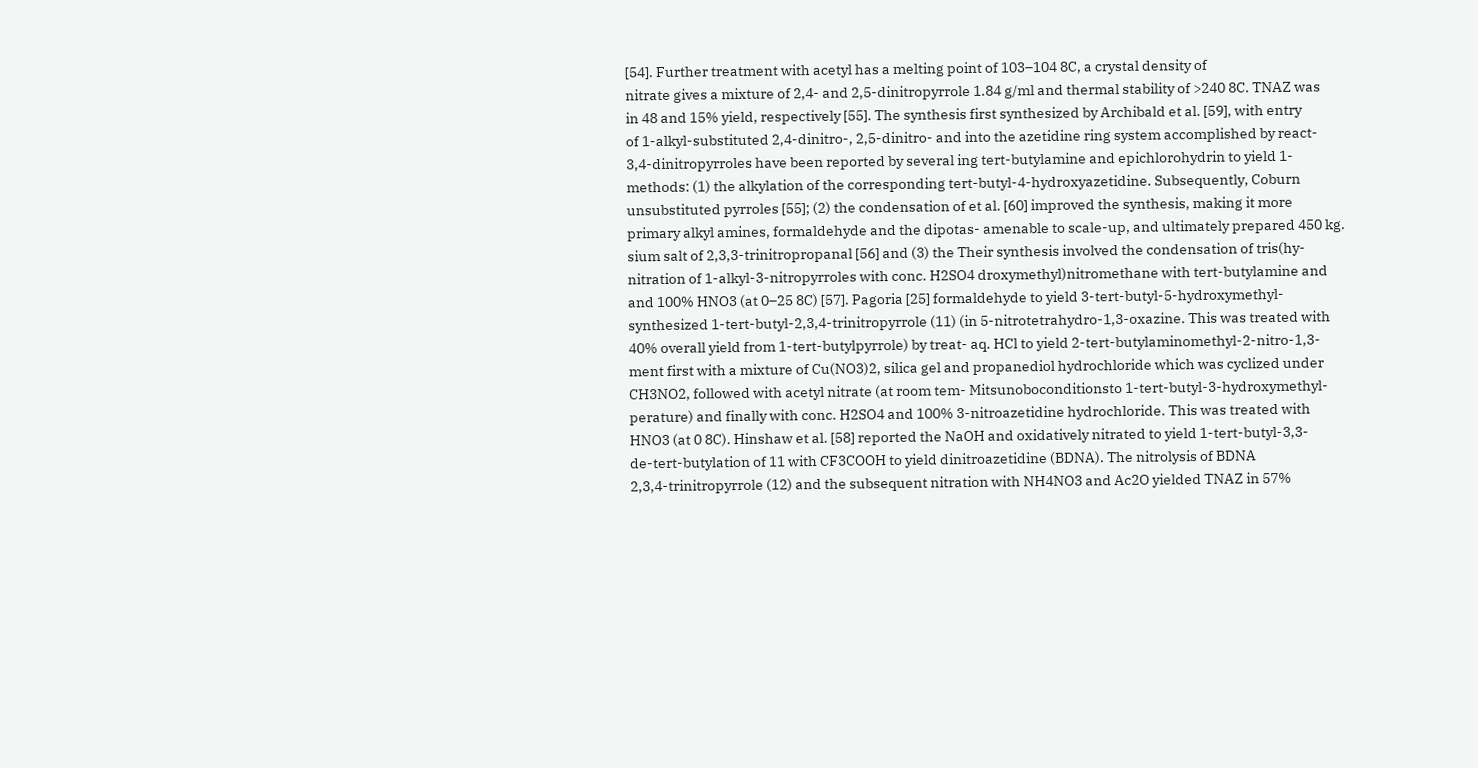[54]. Further treatment with acetyl has a melting point of 103–104 8C, a crystal density of
nitrate gives a mixture of 2,4- and 2,5-dinitropyrrole 1.84 g/ml and thermal stability of >240 8C. TNAZ was
in 48 and 15% yield, respectively [55]. The synthesis first synthesized by Archibald et al. [59], with entry
of 1-alkyl-substituted 2,4-dinitro-, 2,5-dinitro- and into the azetidine ring system accomplished by react-
3,4-dinitropyrroles have been reported by several ing tert-butylamine and epichlorohydrin to yield 1-
methods: (1) the alkylation of the corresponding tert-butyl-4-hydroxyazetidine. Subsequently, Coburn
unsubstituted pyrroles [55]; (2) the condensation of et al. [60] improved the synthesis, making it more
primary alkyl amines, formaldehyde and the dipotas- amenable to scale-up, and ultimately prepared 450 kg.
sium salt of 2,3,3-trinitropropanal [56] and (3) the Their synthesis involved the condensation of tris(hy-
nitration of 1-alkyl-3-nitropyrroles with conc. H2SO4 droxymethyl)nitromethane with tert-butylamine and
and 100% HNO3 (at 0–25 8C) [57]. Pagoria [25] formaldehyde to yield 3-tert-butyl-5-hydroxymethyl-
synthesized 1-tert-butyl-2,3,4-trinitropyrrole (11) (in 5-nitrotetrahydro-1,3-oxazine. This was treated with
40% overall yield from 1-tert-butylpyrrole) by treat- aq. HCl to yield 2-tert-butylaminomethyl-2-nitro-1,3-
ment first with a mixture of Cu(NO3)2, silica gel and propanediol hydrochloride which was cyclized under
CH3NO2, followed with acetyl nitrate (at room tem- Mitsunoboconditionsto 1-tert-butyl-3-hydroxymethyl-
perature) and finally with conc. H2SO4 and 100% 3-nitroazetidine hydrochloride. This was treated with
HNO3 (at 0 8C). Hinshaw et al. [58] reported the NaOH and oxidatively nitrated to yield 1-tert-butyl-3,3-
de-tert-butylation of 11 with CF3COOH to yield dinitroazetidine (BDNA). The nitrolysis of BDNA
2,3,4-trinitropyrrole (12) and the subsequent nitration with NH4NO3 and Ac2O yielded TNAZ in 57%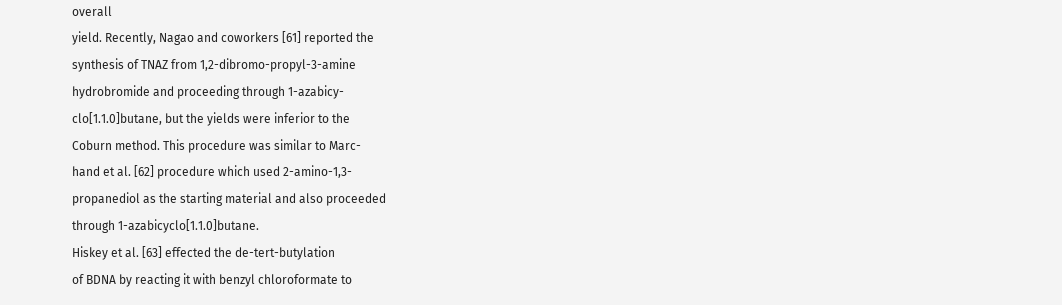overall
yield. Recently, Nagao and coworkers [61] reported the
synthesis of TNAZ from 1,2-dibromo-propyl-3-amine
hydrobromide and proceeding through 1-azabicy-
clo[1.1.0]butane, but the yields were inferior to the
Coburn method. This procedure was similar to Marc-
hand et al. [62] procedure which used 2-amino-1,3-
propanediol as the starting material and also proceeded
through 1-azabicyclo[1.1.0]butane.
Hiskey et al. [63] effected the de-tert-butylation
of BDNA by reacting it with benzyl chloroformate to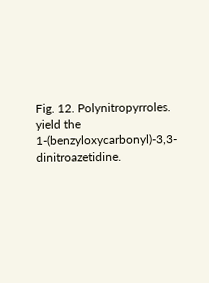Fig. 12. Polynitropyrroles. yield the 1-(benzyloxycarbonyl)-3,3-dinitroazetidine.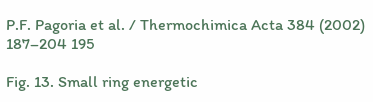P.F. Pagoria et al. / Thermochimica Acta 384 (2002) 187–204 195

Fig. 13. Small ring energetic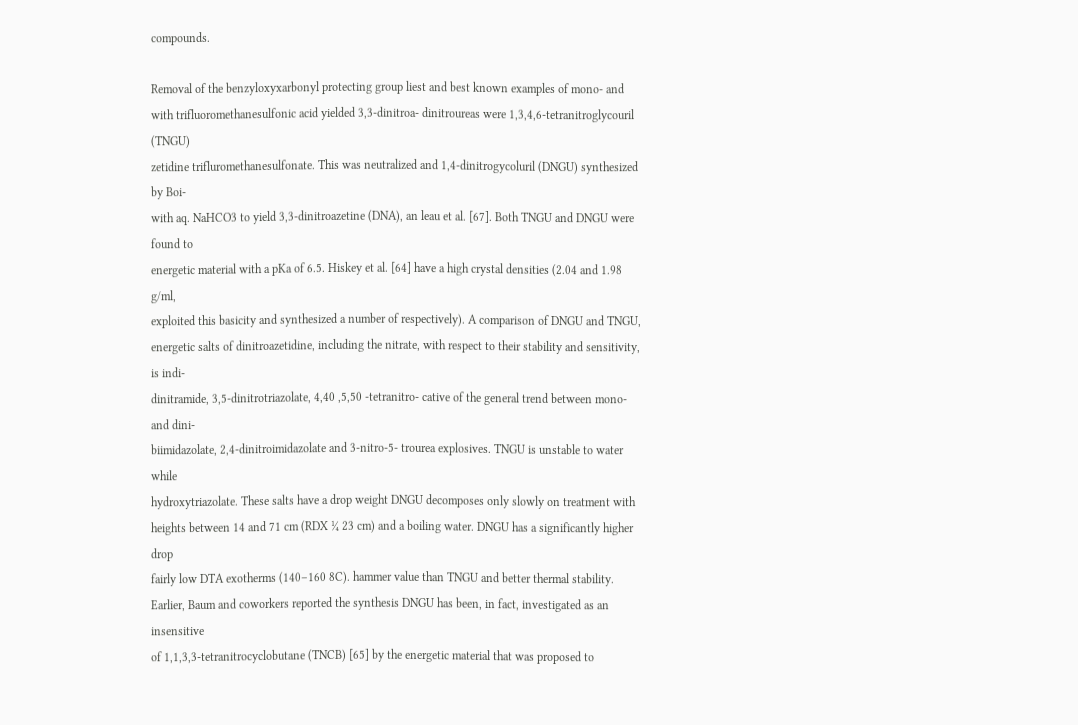compounds.

Removal of the benzyloxyxarbonyl protecting group liest and best known examples of mono- and
with trifluoromethanesulfonic acid yielded 3,3-dinitroa- dinitroureas were 1,3,4,6-tetranitroglycouril (TNGU)
zetidine trifluromethanesulfonate. This was neutralized and 1,4-dinitrogycoluril (DNGU) synthesized by Boi-
with aq. NaHCO3 to yield 3,3-dinitroazetine (DNA), an leau et al. [67]. Both TNGU and DNGU were found to
energetic material with a pKa of 6.5. Hiskey et al. [64] have a high crystal densities (2.04 and 1.98 g/ml,
exploited this basicity and synthesized a number of respectively). A comparison of DNGU and TNGU,
energetic salts of dinitroazetidine, including the nitrate, with respect to their stability and sensitivity, is indi-
dinitramide, 3,5-dinitrotriazolate, 4,40 ,5,50 -tetranitro- cative of the general trend between mono- and dini-
biimidazolate, 2,4-dinitroimidazolate and 3-nitro-5- trourea explosives. TNGU is unstable to water while
hydroxytriazolate. These salts have a drop weight DNGU decomposes only slowly on treatment with
heights between 14 and 71 cm (RDX ¼ 23 cm) and a boiling water. DNGU has a significantly higher drop
fairly low DTA exotherms (140–160 8C). hammer value than TNGU and better thermal stability.
Earlier, Baum and coworkers reported the synthesis DNGU has been, in fact, investigated as an insensitive
of 1,1,3,3-tetranitrocyclobutane (TNCB) [65] by the energetic material that was proposed to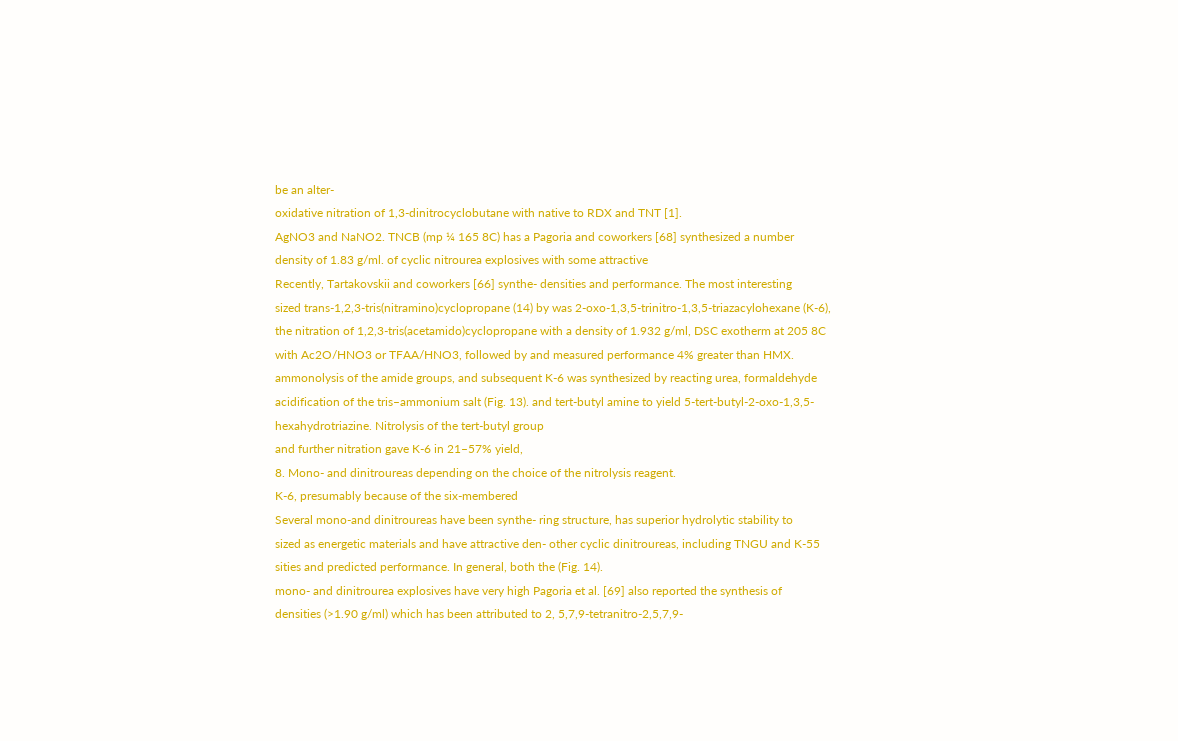be an alter-
oxidative nitration of 1,3-dinitrocyclobutane with native to RDX and TNT [1].
AgNO3 and NaNO2. TNCB (mp ¼ 165 8C) has a Pagoria and coworkers [68] synthesized a number
density of 1.83 g/ml. of cyclic nitrourea explosives with some attractive
Recently, Tartakovskii and coworkers [66] synthe- densities and performance. The most interesting
sized trans-1,2,3-tris(nitramino)cyclopropane (14) by was 2-oxo-1,3,5-trinitro-1,3,5-triazacylohexane (K-6),
the nitration of 1,2,3-tris(acetamido)cyclopropane with a density of 1.932 g/ml, DSC exotherm at 205 8C
with Ac2O/HNO3 or TFAA/HNO3, followed by and measured performance 4% greater than HMX.
ammonolysis of the amide groups, and subsequent K-6 was synthesized by reacting urea, formaldehyde
acidification of the tris–ammonium salt (Fig. 13). and tert-butyl amine to yield 5-tert-butyl-2-oxo-1,3,5-
hexahydrotriazine. Nitrolysis of the tert-butyl group
and further nitration gave K-6 in 21–57% yield,
8. Mono- and dinitroureas depending on the choice of the nitrolysis reagent.
K-6, presumably because of the six-membered
Several mono-and dinitroureas have been synthe- ring structure, has superior hydrolytic stability to
sized as energetic materials and have attractive den- other cyclic dinitroureas, including TNGU and K-55
sities and predicted performance. In general, both the (Fig. 14).
mono- and dinitrourea explosives have very high Pagoria et al. [69] also reported the synthesis of
densities (>1.90 g/ml) which has been attributed to 2, 5,7,9-tetranitro-2,5,7,9-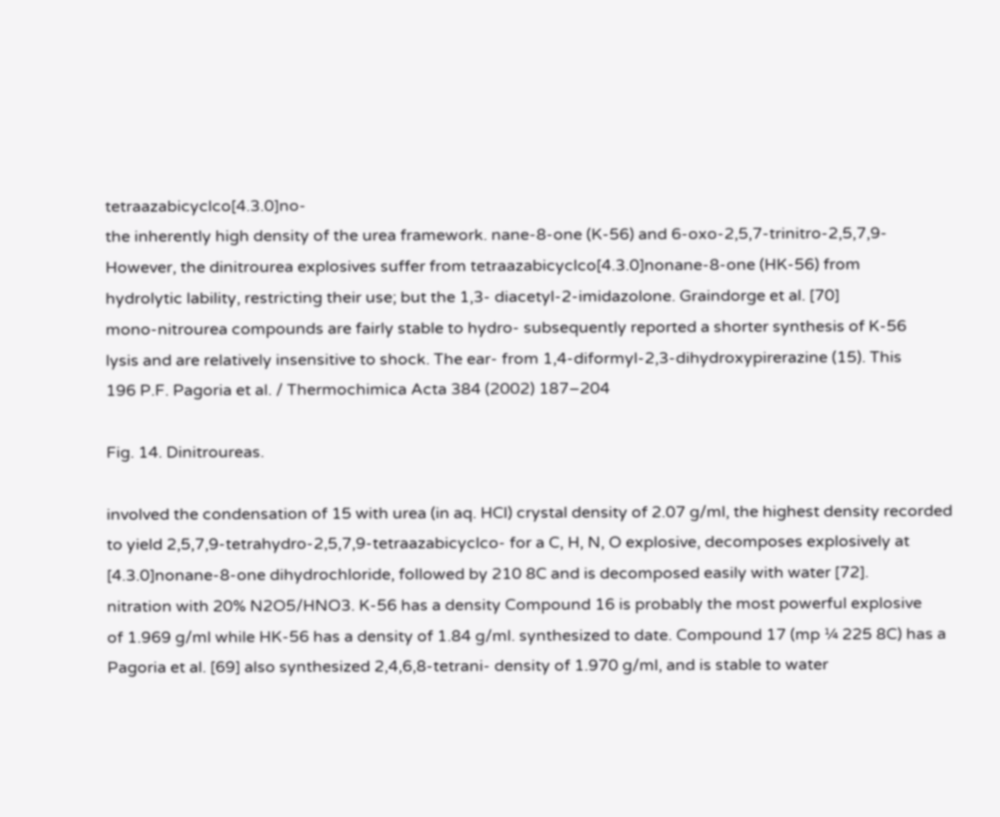tetraazabicyclco[4.3.0]no-
the inherently high density of the urea framework. nane-8-one (K-56) and 6-oxo-2,5,7-trinitro-2,5,7,9-
However, the dinitrourea explosives suffer from tetraazabicyclco[4.3.0]nonane-8-one (HK-56) from
hydrolytic lability, restricting their use; but the 1,3- diacetyl-2-imidazolone. Graindorge et al. [70]
mono-nitrourea compounds are fairly stable to hydro- subsequently reported a shorter synthesis of K-56
lysis and are relatively insensitive to shock. The ear- from 1,4-diformyl-2,3-dihydroxypirerazine (15). This
196 P.F. Pagoria et al. / Thermochimica Acta 384 (2002) 187–204

Fig. 14. Dinitroureas.

involved the condensation of 15 with urea (in aq. HCl) crystal density of 2.07 g/ml, the highest density recorded
to yield 2,5,7,9-tetrahydro-2,5,7,9-tetraazabicyclco- for a C, H, N, O explosive, decomposes explosively at
[4.3.0]nonane-8-one dihydrochloride, followed by 210 8C and is decomposed easily with water [72].
nitration with 20% N2O5/HNO3. K-56 has a density Compound 16 is probably the most powerful explosive
of 1.969 g/ml while HK-56 has a density of 1.84 g/ml. synthesized to date. Compound 17 (mp ¼ 225 8C) has a
Pagoria et al. [69] also synthesized 2,4,6,8-tetrani- density of 1.970 g/ml, and is stable to water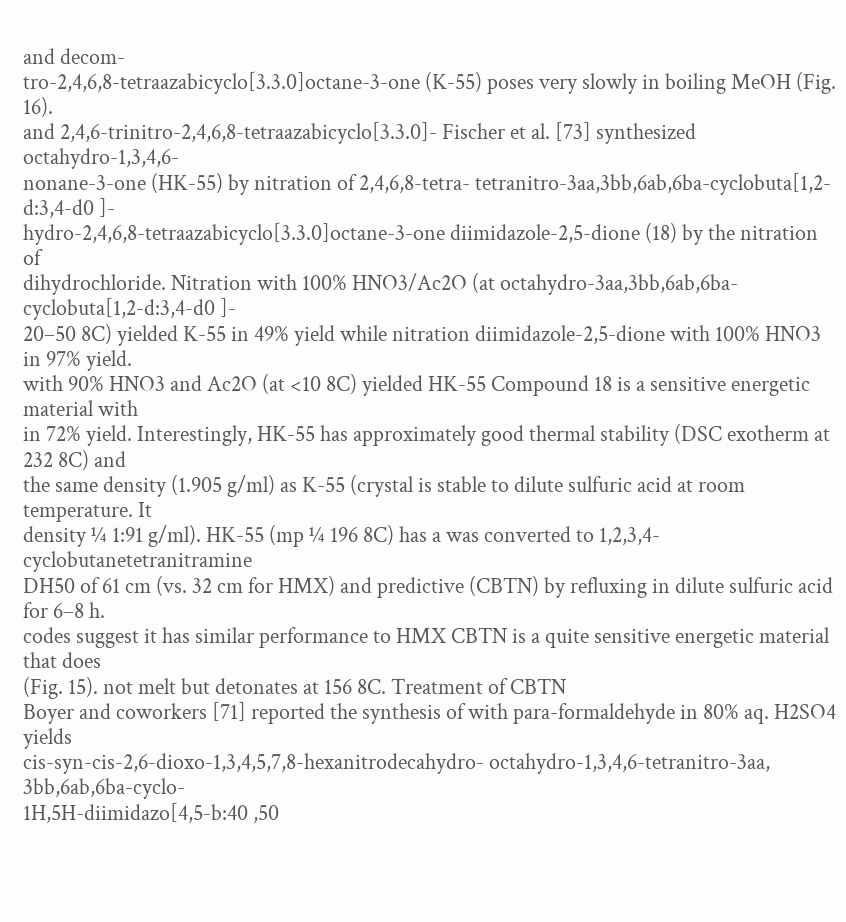and decom-
tro-2,4,6,8-tetraazabicyclo[3.3.0]octane-3-one (K-55) poses very slowly in boiling MeOH (Fig. 16).
and 2,4,6-trinitro-2,4,6,8-tetraazabicyclo[3.3.0]- Fischer et al. [73] synthesized octahydro-1,3,4,6-
nonane-3-one (HK-55) by nitration of 2,4,6,8-tetra- tetranitro-3aa,3bb,6ab,6ba-cyclobuta[1,2-d:3,4-d0 ]-
hydro-2,4,6,8-tetraazabicyclo[3.3.0]octane-3-one diimidazole-2,5-dione (18) by the nitration of
dihydrochloride. Nitration with 100% HNO3/Ac2O (at octahydro-3aa,3bb,6ab,6ba-cyclobuta[1,2-d:3,4-d0 ]-
20–50 8C) yielded K-55 in 49% yield while nitration diimidazole-2,5-dione with 100% HNO3 in 97% yield.
with 90% HNO3 and Ac2O (at <10 8C) yielded HK-55 Compound 18 is a sensitive energetic material with
in 72% yield. Interestingly, HK-55 has approximately good thermal stability (DSC exotherm at 232 8C) and
the same density (1.905 g/ml) as K-55 (crystal is stable to dilute sulfuric acid at room temperature. It
density ¼ 1:91 g/ml). HK-55 (mp ¼ 196 8C) has a was converted to 1,2,3,4-cyclobutanetetranitramine
DH50 of 61 cm (vs. 32 cm for HMX) and predictive (CBTN) by refluxing in dilute sulfuric acid for 6–8 h.
codes suggest it has similar performance to HMX CBTN is a quite sensitive energetic material that does
(Fig. 15). not melt but detonates at 156 8C. Treatment of CBTN
Boyer and coworkers [71] reported the synthesis of with para-formaldehyde in 80% aq. H2SO4 yields
cis-syn-cis-2,6-dioxo-1,3,4,5,7,8-hexanitrodecahydro- octahydro-1,3,4,6-tetranitro-3aa, 3bb,6ab,6ba-cyclo-
1H,5H-diimidazo[4,5-b:40 ,50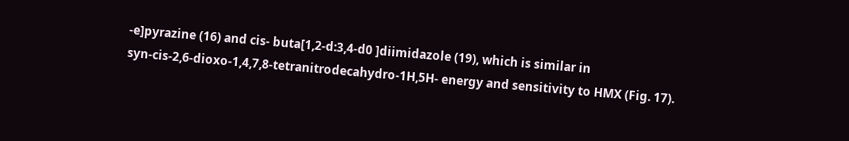-e]pyrazine (16) and cis- buta[1,2-d:3,4-d0 ]diimidazole (19), which is similar in
syn-cis-2,6-dioxo-1,4,7,8-tetranitrodecahydro-1H,5H- energy and sensitivity to HMX (Fig. 17).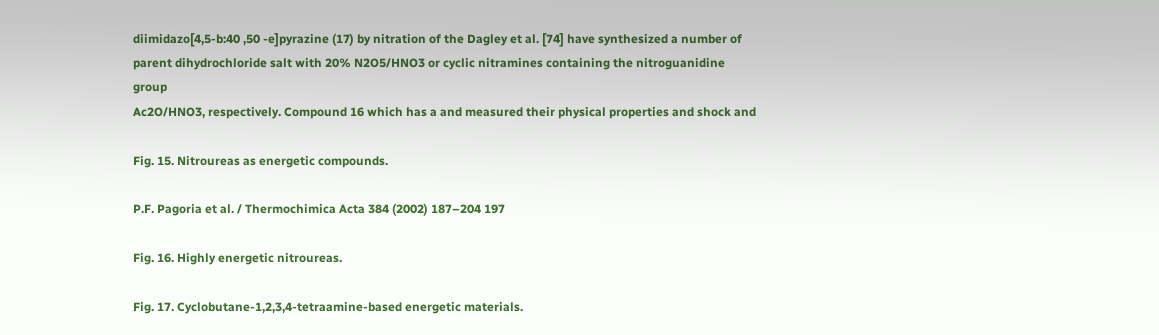diimidazo[4,5-b:40 ,50 -e]pyrazine (17) by nitration of the Dagley et al. [74] have synthesized a number of
parent dihydrochloride salt with 20% N2O5/HNO3 or cyclic nitramines containing the nitroguanidine group
Ac2O/HNO3, respectively. Compound 16 which has a and measured their physical properties and shock and

Fig. 15. Nitroureas as energetic compounds.

P.F. Pagoria et al. / Thermochimica Acta 384 (2002) 187–204 197

Fig. 16. Highly energetic nitroureas.

Fig. 17. Cyclobutane-1,2,3,4-tetraamine-based energetic materials.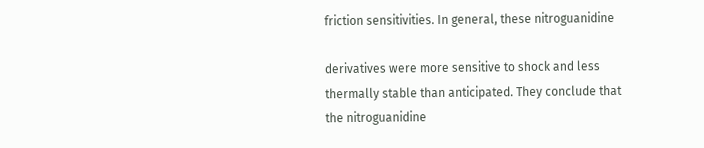friction sensitivities. In general, these nitroguanidine

derivatives were more sensitive to shock and less
thermally stable than anticipated. They conclude that
the nitroguanidine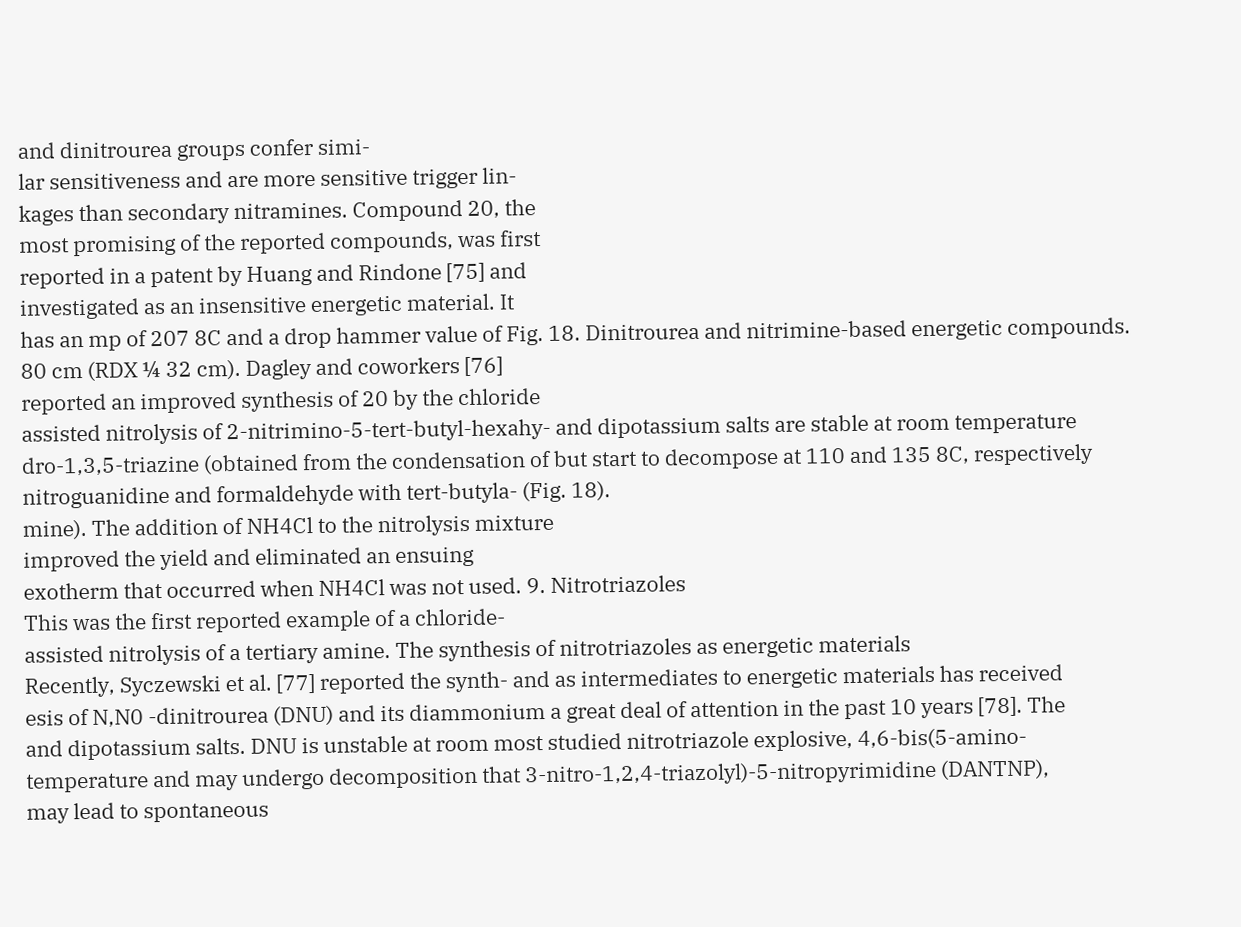and dinitrourea groups confer simi-
lar sensitiveness and are more sensitive trigger lin-
kages than secondary nitramines. Compound 20, the
most promising of the reported compounds, was first
reported in a patent by Huang and Rindone [75] and
investigated as an insensitive energetic material. It
has an mp of 207 8C and a drop hammer value of Fig. 18. Dinitrourea and nitrimine-based energetic compounds.
80 cm (RDX ¼ 32 cm). Dagley and coworkers [76]
reported an improved synthesis of 20 by the chloride
assisted nitrolysis of 2-nitrimino-5-tert-butyl-hexahy- and dipotassium salts are stable at room temperature
dro-1,3,5-triazine (obtained from the condensation of but start to decompose at 110 and 135 8C, respectively
nitroguanidine and formaldehyde with tert-butyla- (Fig. 18).
mine). The addition of NH4Cl to the nitrolysis mixture
improved the yield and eliminated an ensuing
exotherm that occurred when NH4Cl was not used. 9. Nitrotriazoles
This was the first reported example of a chloride-
assisted nitrolysis of a tertiary amine. The synthesis of nitrotriazoles as energetic materials
Recently, Syczewski et al. [77] reported the synth- and as intermediates to energetic materials has received
esis of N,N0 -dinitrourea (DNU) and its diammonium a great deal of attention in the past 10 years [78]. The
and dipotassium salts. DNU is unstable at room most studied nitrotriazole explosive, 4,6-bis(5-amino-
temperature and may undergo decomposition that 3-nitro-1,2,4-triazolyl)-5-nitropyrimidine (DANTNP),
may lead to spontaneous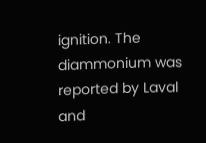ignition. The diammonium was reported by Laval and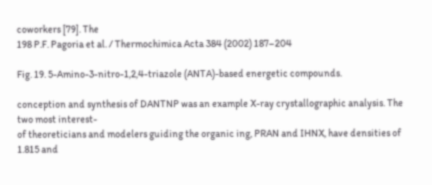coworkers [79]. The
198 P.F. Pagoria et al. / Thermochimica Acta 384 (2002) 187–204

Fig. 19. 5-Amino-3-nitro-1,2,4-triazole (ANTA)-based energetic compounds.

conception and synthesis of DANTNP was an example X-ray crystallographic analysis. The two most interest-
of theoreticians and modelers guiding the organic ing, PRAN and IHNX, have densities of 1.815 and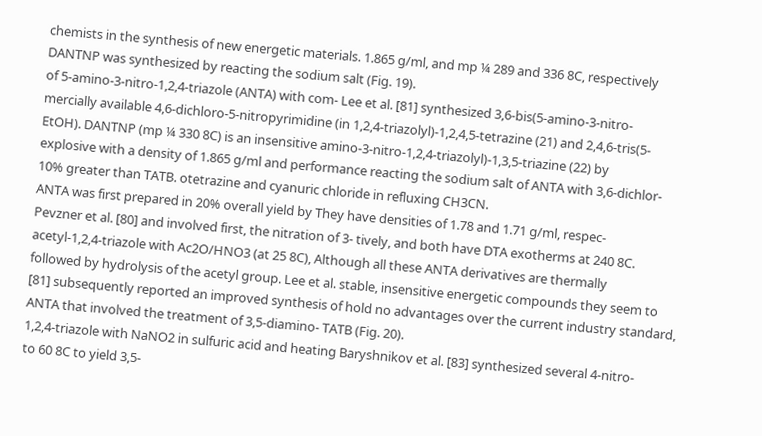chemists in the synthesis of new energetic materials. 1.865 g/ml, and mp ¼ 289 and 336 8C, respectively
DANTNP was synthesized by reacting the sodium salt (Fig. 19).
of 5-amino-3-nitro-1,2,4-triazole (ANTA) with com- Lee et al. [81] synthesized 3,6-bis(5-amino-3-nitro-
mercially available 4,6-dichloro-5-nitropyrimidine (in 1,2,4-triazolyl)-1,2,4,5-tetrazine (21) and 2,4,6-tris(5-
EtOH). DANTNP (mp ¼ 330 8C) is an insensitive amino-3-nitro-1,2,4-triazolyl)-1,3,5-triazine (22) by
explosive with a density of 1.865 g/ml and performance reacting the sodium salt of ANTA with 3,6-dichlor-
10% greater than TATB. otetrazine and cyanuric chloride in refluxing CH3CN.
ANTA was first prepared in 20% overall yield by They have densities of 1.78 and 1.71 g/ml, respec-
Pevzner et al. [80] and involved first, the nitration of 3- tively, and both have DTA exotherms at 240 8C.
acetyl-1,2,4-triazole with Ac2O/HNO3 (at 25 8C), Although all these ANTA derivatives are thermally
followed by hydrolysis of the acetyl group. Lee et al. stable, insensitive energetic compounds they seem to
[81] subsequently reported an improved synthesis of hold no advantages over the current industry standard,
ANTA that involved the treatment of 3,5-diamino- TATB (Fig. 20).
1,2,4-triazole with NaNO2 in sulfuric acid and heating Baryshnikov et al. [83] synthesized several 4-nitro-
to 60 8C to yield 3,5-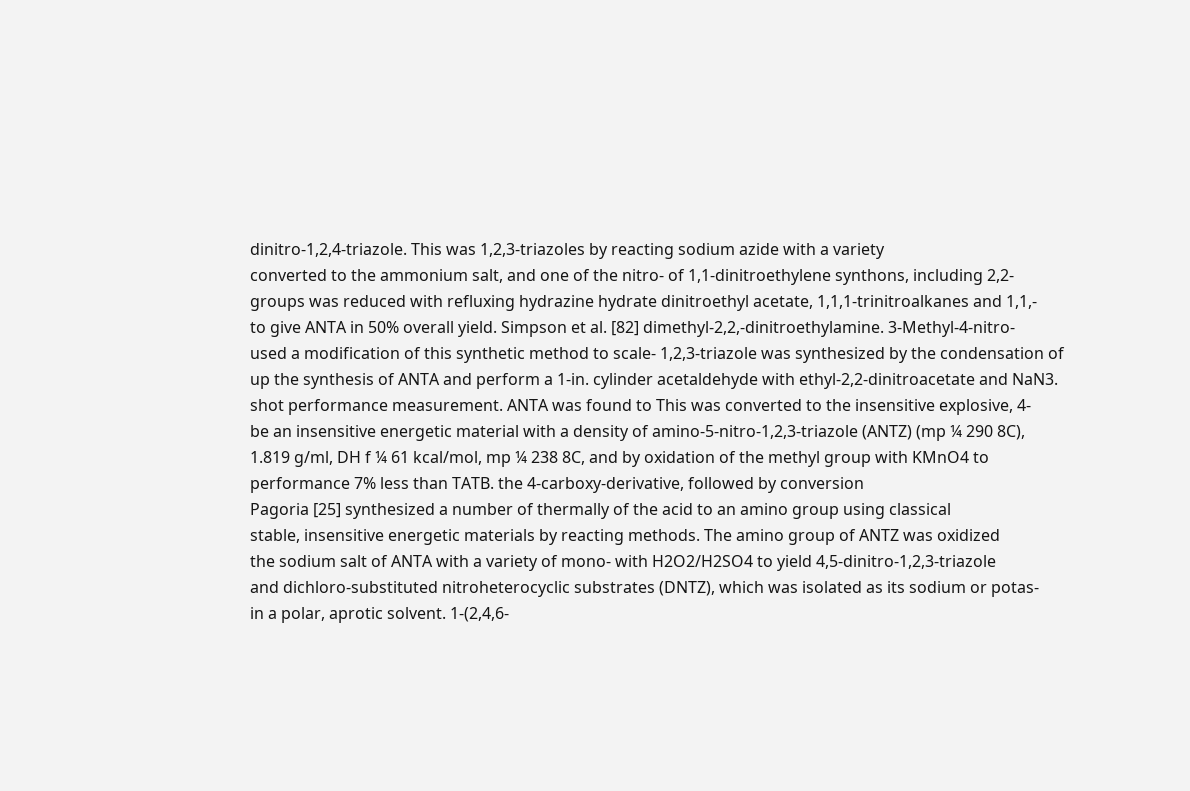dinitro-1,2,4-triazole. This was 1,2,3-triazoles by reacting sodium azide with a variety
converted to the ammonium salt, and one of the nitro- of 1,1-dinitroethylene synthons, including 2,2-
groups was reduced with refluxing hydrazine hydrate dinitroethyl acetate, 1,1,1-trinitroalkanes and 1,1,-
to give ANTA in 50% overall yield. Simpson et al. [82] dimethyl-2,2,-dinitroethylamine. 3-Methyl-4-nitro-
used a modification of this synthetic method to scale- 1,2,3-triazole was synthesized by the condensation of
up the synthesis of ANTA and perform a 1-in. cylinder acetaldehyde with ethyl-2,2-dinitroacetate and NaN3.
shot performance measurement. ANTA was found to This was converted to the insensitive explosive, 4-
be an insensitive energetic material with a density of amino-5-nitro-1,2,3-triazole (ANTZ) (mp ¼ 290 8C),
1.819 g/ml, DH f ¼ 61 kcal/mol, mp ¼ 238 8C, and by oxidation of the methyl group with KMnO4 to
performance 7% less than TATB. the 4-carboxy-derivative, followed by conversion
Pagoria [25] synthesized a number of thermally of the acid to an amino group using classical
stable, insensitive energetic materials by reacting methods. The amino group of ANTZ was oxidized
the sodium salt of ANTA with a variety of mono- with H2O2/H2SO4 to yield 4,5-dinitro-1,2,3-triazole
and dichloro-substituted nitroheterocyclic substrates (DNTZ), which was isolated as its sodium or potas-
in a polar, aprotic solvent. 1-(2,4,6-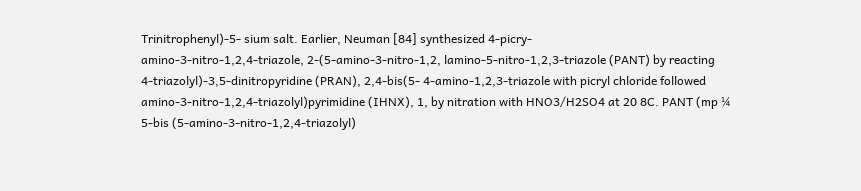Trinitrophenyl)-5- sium salt. Earlier, Neuman [84] synthesized 4-picry-
amino-3-nitro-1,2,4-triazole, 2-(5-amino-3-nitro-1,2, lamino-5-nitro-1,2,3-triazole (PANT) by reacting
4-triazolyl)-3,5-dinitropyridine (PRAN), 2,4-bis(5- 4-amino-1,2,3-triazole with picryl chloride followed
amino-3-nitro-1,2,4-triazolyl)pyrimidine (IHNX), 1, by nitration with HNO3/H2SO4 at 20 8C. PANT (mp ¼
5-bis (5-amino-3-nitro-1,2,4-triazolyl)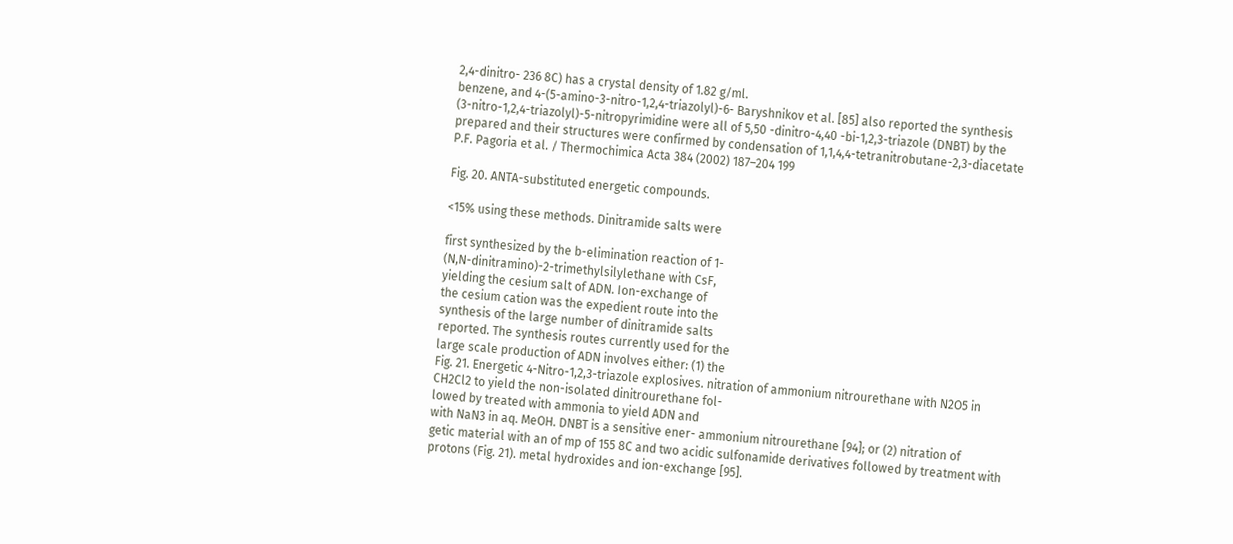2,4-dinitro- 236 8C) has a crystal density of 1.82 g/ml.
benzene, and 4-(5-amino-3-nitro-1,2,4-triazolyl)-6- Baryshnikov et al. [85] also reported the synthesis
(3-nitro-1,2,4-triazolyl)-5-nitropyrimidine were all of 5,50 -dinitro-4,40 -bi-1,2,3-triazole (DNBT) by the
prepared and their structures were confirmed by condensation of 1,1,4,4-tetranitrobutane-2,3-diacetate
P.F. Pagoria et al. / Thermochimica Acta 384 (2002) 187–204 199

Fig. 20. ANTA-substituted energetic compounds.

<15% using these methods. Dinitramide salts were

first synthesized by the b-elimination reaction of 1-
(N,N-dinitramino)-2-trimethylsilylethane with CsF,
yielding the cesium salt of ADN. Ion-exchange of
the cesium cation was the expedient route into the
synthesis of the large number of dinitramide salts
reported. The synthesis routes currently used for the
large scale production of ADN involves either: (1) the
Fig. 21. Energetic 4-Nitro-1,2,3-triazole explosives. nitration of ammonium nitrourethane with N2O5 in
CH2Cl2 to yield the non-isolated dinitrourethane fol-
lowed by treated with ammonia to yield ADN and
with NaN3 in aq. MeOH. DNBT is a sensitive ener- ammonium nitrourethane [94]; or (2) nitration of
getic material with an of mp of 155 8C and two acidic sulfonamide derivatives followed by treatment with
protons (Fig. 21). metal hydroxides and ion-exchange [95].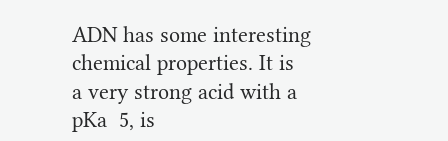ADN has some interesting chemical properties. It is
a very strong acid with a pKa  5, is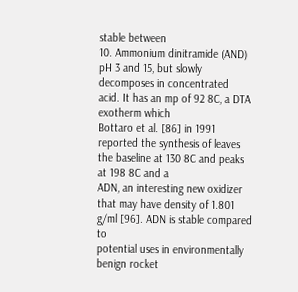stable between
10. Ammonium dinitramide (AND) pH 3 and 15, but slowly decomposes in concentrated
acid. It has an mp of 92 8C, a DTA exotherm which
Bottaro et al. [86] in 1991 reported the synthesis of leaves the baseline at 130 8C and peaks at 198 8C and a
ADN, an interesting new oxidizer that may have density of 1.801 g/ml [96]. ADN is stable compared to
potential uses in environmentally benign rocket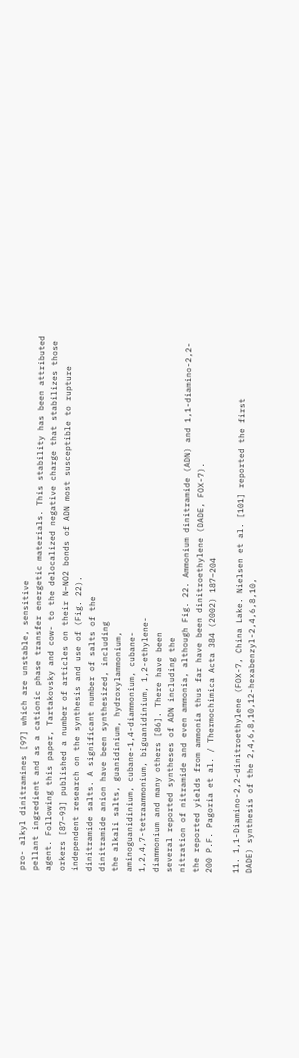pro- alkyl dinitramines [97] which are unstable, sensitive
pellant ingredient and as a cationic phase transfer energetic materials. This stability has been attributed
agent. Following this paper, Tartakovsky and cow- to the delocalized negative charge that stabilizes those
orkers [87–93] published a number of articles on their N–NO2 bonds of ADN most susceptible to rupture
independent research on the synthesis and use of (Fig. 22).
dinitramide salts. A significant number of salts of the
dinitramide anion have been synthesized, including
the alkali salts, guanidinium, hydroxylammonium,
aminoguanidinium, cubane-1,4-diammonium, cubane-
1,2,4,7-tetraammonium, biguanidinium, 1,2-ethylene-
diammonium and many others [86]. There have been
several reported syntheses of ADN including the
nitration of nitramide and even ammonia, although Fig. 22. Ammonium dinitramide (ADN) and 1,1-diamino-2,2-
the reported yields from ammonia thus far have been dinitroethylene (DADE, FOX-7).
200 P.F. Pagoria et al. / Thermochimica Acta 384 (2002) 187–204

11. 1,1-Diamino-2,2-dinitroethylene (FOX-7, China Lake. Nielsen et al. [101] reported the first
DADE) synthesis of the 2,4,6,8,10,12-hexabenzyl-2,4,6,8,10,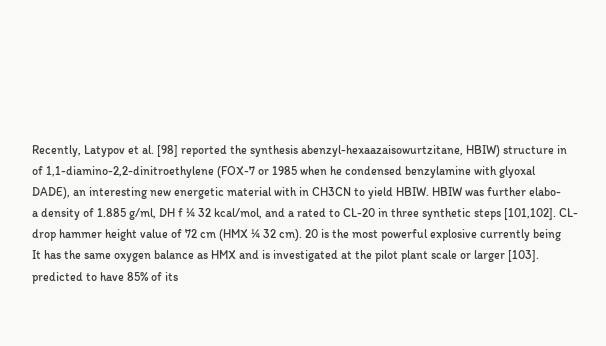Recently, Latypov et al. [98] reported the synthesis abenzyl-hexaazaisowurtzitane, HBIW) structure in
of 1,1-diamino-2,2-dinitroethylene (FOX-7 or 1985 when he condensed benzylamine with glyoxal
DADE), an interesting new energetic material with in CH3CN to yield HBIW. HBIW was further elabo-
a density of 1.885 g/ml, DH f ¼ 32 kcal/mol, and a rated to CL-20 in three synthetic steps [101,102]. CL-
drop hammer height value of 72 cm (HMX ¼ 32 cm). 20 is the most powerful explosive currently being
It has the same oxygen balance as HMX and is investigated at the pilot plant scale or larger [103].
predicted to have 85% of its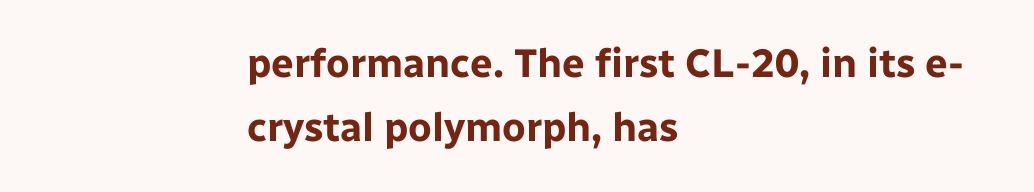performance. The first CL-20, in its e-crystal polymorph, has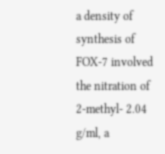a density of
synthesis of FOX-7 involved the nitration of 2-methyl- 2.04 g/ml, a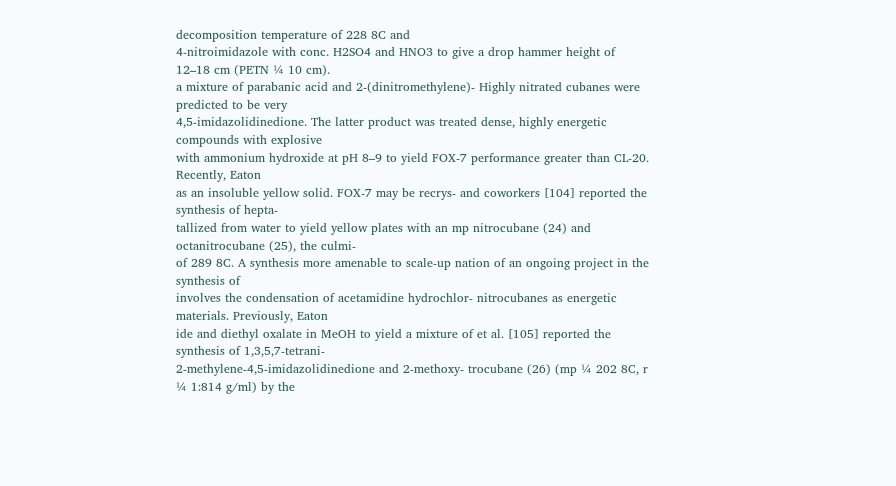decomposition temperature of 228 8C and
4-nitroimidazole with conc. H2SO4 and HNO3 to give a drop hammer height of 12–18 cm (PETN ¼ 10 cm).
a mixture of parabanic acid and 2-(dinitromethylene)- Highly nitrated cubanes were predicted to be very
4,5-imidazolidinedione. The latter product was treated dense, highly energetic compounds with explosive
with ammonium hydroxide at pH 8–9 to yield FOX-7 performance greater than CL-20. Recently, Eaton
as an insoluble yellow solid. FOX-7 may be recrys- and coworkers [104] reported the synthesis of hepta-
tallized from water to yield yellow plates with an mp nitrocubane (24) and octanitrocubane (25), the culmi-
of 289 8C. A synthesis more amenable to scale-up nation of an ongoing project in the synthesis of
involves the condensation of acetamidine hydrochlor- nitrocubanes as energetic materials. Previously, Eaton
ide and diethyl oxalate in MeOH to yield a mixture of et al. [105] reported the synthesis of 1,3,5,7-tetrani-
2-methylene-4,5-imidazolidinedione and 2-methoxy- trocubane (26) (mp ¼ 202 8C, r ¼ 1:814 g/ml) by the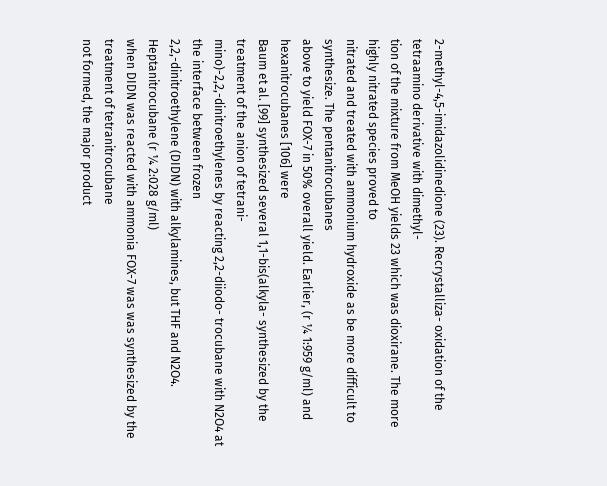2-methyl-4,5-imidazolidinedione (23). Recrystalliza- oxidation of the tetraamino derivative with dimethyl-
tion of the mixture from MeOH yields 23 which was dioxirane. The more highly nitrated species proved to
nitrated and treated with ammonium hydroxide as be more difficult to synthesize. The pentanitrocubanes
above to yield FOX-7 in 50% overall yield. Earlier, (r ¼ 1:959 g/ml) and hexanitrocubanes [106] were
Baum et al. [99] synthesized several 1,1-bis(alkyla- synthesized by the treatment of the anion of tetrani-
mino)-2,2,-dinitroethylenes by reacting 2,2-diiodo- trocubane with N2O4 at the interface between frozen
2,2,-dinitroethylene (DIDN) with alkylamines, but THF and N2O4. Heptanitrocubane (r ¼ 2:028 g/ml)
when DIDN was reacted with ammonia FOX-7 was was synthesized by the treatment of tetranitrocubane
not formed, the major product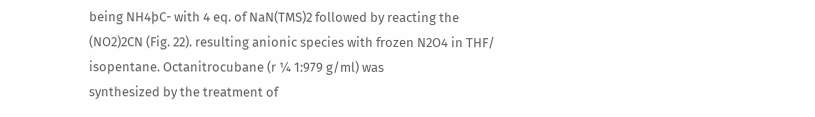being NH4þC- with 4 eq. of NaN(TMS)2 followed by reacting the
(NO2)2CN (Fig. 22). resulting anionic species with frozen N2O4 in THF/
isopentane. Octanitrocubane (r ¼ 1:979 g/ml) was
synthesized by the treatment of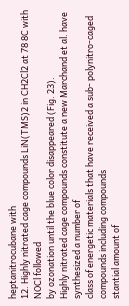heptanitrocubane with
12. Highly nitrated cage compounds LiN(TMS)2 in CH2Cl2 at 78 8C with NOCl followed
by ozonation until the blue color disappeared (Fig. 23).
Highly nitrated cage compounds constitute a new Marchand et al. have synthesized a number of
class of energetic materials that have received a sub- polynitro-caged compounds including compounds
stantial amount of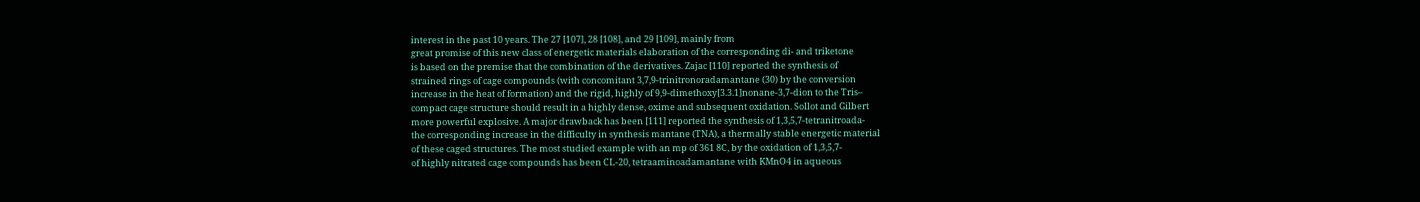interest in the past 10 years. The 27 [107], 28 [108], and 29 [109], mainly from
great promise of this new class of energetic materials elaboration of the corresponding di- and triketone
is based on the premise that the combination of the derivatives. Zajac [110] reported the synthesis of
strained rings of cage compounds (with concomitant 3,7,9-trinitronoradamantane (30) by the conversion
increase in the heat of formation) and the rigid, highly of 9,9-dimethoxy[3.3.1]nonane-3,7-dion to the Tris–
compact cage structure should result in a highly dense, oxime and subsequent oxidation. Sollot and Gilbert
more powerful explosive. A major drawback has been [111] reported the synthesis of 1,3,5,7-tetranitroada-
the corresponding increase in the difficulty in synthesis mantane (TNA), a thermally stable energetic material
of these caged structures. The most studied example with an mp of 361 8C, by the oxidation of 1,3,5,7-
of highly nitrated cage compounds has been CL-20, tetraaminoadamantane with KMnO4 in aqueous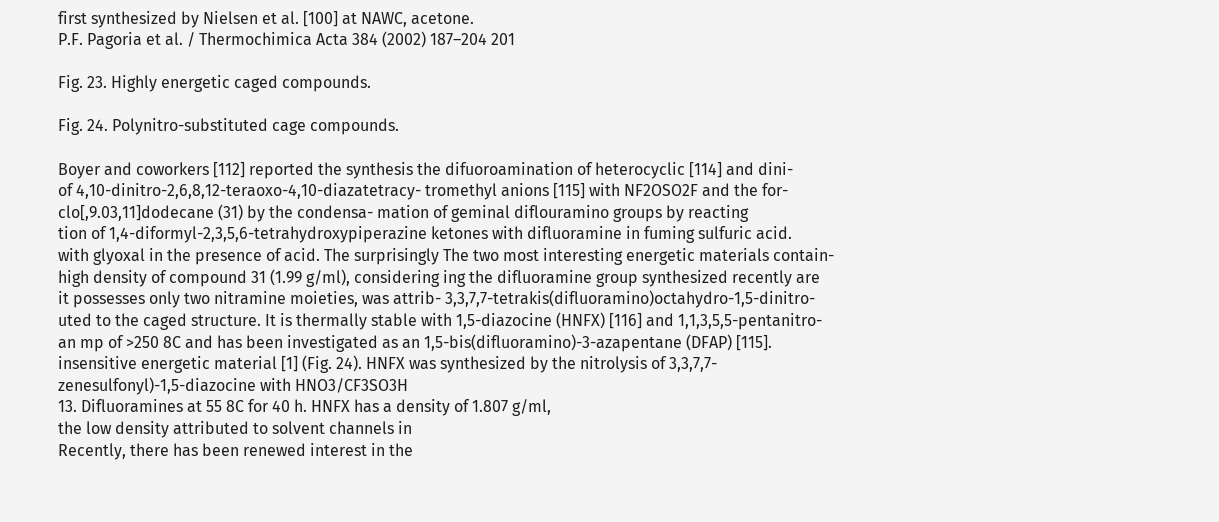first synthesized by Nielsen et al. [100] at NAWC, acetone.
P.F. Pagoria et al. / Thermochimica Acta 384 (2002) 187–204 201

Fig. 23. Highly energetic caged compounds.

Fig. 24. Polynitro-substituted cage compounds.

Boyer and coworkers [112] reported the synthesis the difuoroamination of heterocyclic [114] and dini-
of 4,10-dinitro-2,6,8,12-teraoxo-4,10-diazatetracy- tromethyl anions [115] with NF2OSO2F and the for-
clo[,9.03,11]dodecane (31) by the condensa- mation of geminal diflouramino groups by reacting
tion of 1,4-diformyl-2,3,5,6-tetrahydroxypiperazine ketones with difluoramine in fuming sulfuric acid.
with glyoxal in the presence of acid. The surprisingly The two most interesting energetic materials contain-
high density of compound 31 (1.99 g/ml), considering ing the difluoramine group synthesized recently are
it possesses only two nitramine moieties, was attrib- 3,3,7,7-tetrakis(difluoramino)octahydro-1,5-dinitro-
uted to the caged structure. It is thermally stable with 1,5-diazocine (HNFX) [116] and 1,1,3,5,5-pentanitro-
an mp of >250 8C and has been investigated as an 1,5-bis(difluoramino)-3-azapentane (DFAP) [115].
insensitive energetic material [1] (Fig. 24). HNFX was synthesized by the nitrolysis of 3,3,7,7-
zenesulfonyl)-1,5-diazocine with HNO3/CF3SO3H
13. Difluoramines at 55 8C for 40 h. HNFX has a density of 1.807 g/ml,
the low density attributed to solvent channels in
Recently, there has been renewed interest in the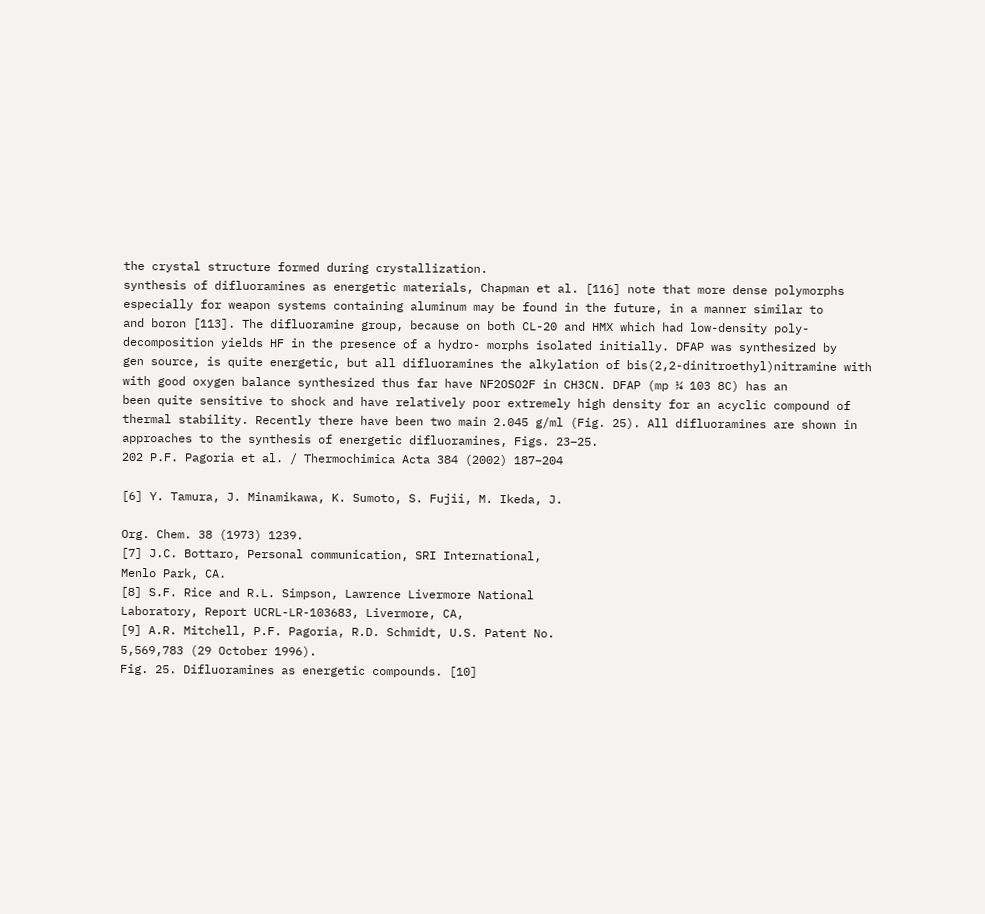the crystal structure formed during crystallization.
synthesis of difluoramines as energetic materials, Chapman et al. [116] note that more dense polymorphs
especially for weapon systems containing aluminum may be found in the future, in a manner similar to
and boron [113]. The difluoramine group, because on both CL-20 and HMX which had low-density poly-
decomposition yields HF in the presence of a hydro- morphs isolated initially. DFAP was synthesized by
gen source, is quite energetic, but all difluoramines the alkylation of bis(2,2-dinitroethyl)nitramine with
with good oxygen balance synthesized thus far have NF2OSO2F in CH3CN. DFAP (mp ¼ 103 8C) has an
been quite sensitive to shock and have relatively poor extremely high density for an acyclic compound of
thermal stability. Recently there have been two main 2.045 g/ml (Fig. 25). All difluoramines are shown in
approaches to the synthesis of energetic difluoramines, Figs. 23–25.
202 P.F. Pagoria et al. / Thermochimica Acta 384 (2002) 187–204

[6] Y. Tamura, J. Minamikawa, K. Sumoto, S. Fujii, M. Ikeda, J.

Org. Chem. 38 (1973) 1239.
[7] J.C. Bottaro, Personal communication, SRI International,
Menlo Park, CA.
[8] S.F. Rice and R.L. Simpson, Lawrence Livermore National
Laboratory, Report UCRL-LR-103683, Livermore, CA,
[9] A.R. Mitchell, P.F. Pagoria, R.D. Schmidt, U.S. Patent No.
5,569,783 (29 October 1996).
Fig. 25. Difluoramines as energetic compounds. [10]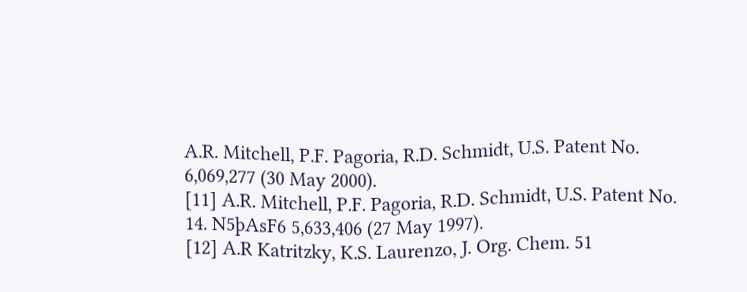A.R. Mitchell, P.F. Pagoria, R.D. Schmidt, U.S. Patent No.
6,069,277 (30 May 2000).
[11] A.R. Mitchell, P.F. Pagoria, R.D. Schmidt, U.S. Patent No.
14. N5þAsF6 5,633,406 (27 May 1997).
[12] A.R Katritzky, K.S. Laurenzo, J. Org. Chem. 51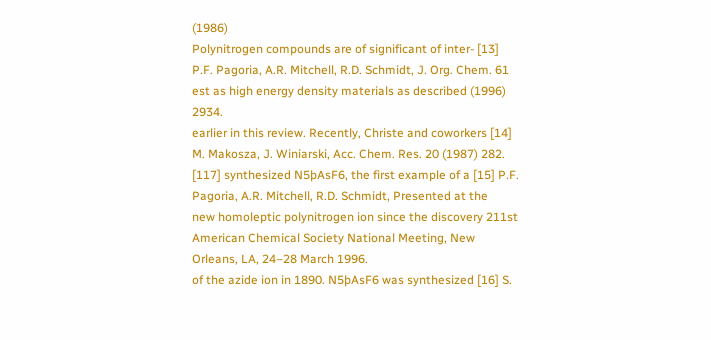(1986)
Polynitrogen compounds are of significant of inter- [13] P.F. Pagoria, A.R. Mitchell, R.D. Schmidt, J. Org. Chem. 61
est as high energy density materials as described (1996) 2934.
earlier in this review. Recently, Christe and coworkers [14] M. Makosza, J. Winiarski, Acc. Chem. Res. 20 (1987) 282.
[117] synthesized N5þAsF6, the first example of a [15] P.F. Pagoria, A.R. Mitchell, R.D. Schmidt, Presented at the
new homoleptic polynitrogen ion since the discovery 211st American Chemical Society National Meeting, New
Orleans, LA, 24–28 March 1996.
of the azide ion in 1890. N5þAsF6 was synthesized [16] S.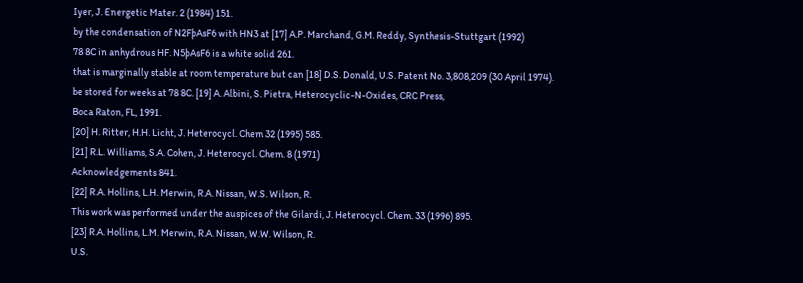Iyer, J. Energetic Mater. 2 (1984) 151.
by the condensation of N2FþAsF6 with HN3 at [17] A.P. Marchand, G.M. Reddy, Synthesis-Stuttgart (1992)
78 8C in anhydrous HF. N5þAsF6 is a white solid 261.
that is marginally stable at room temperature but can [18] D.S. Donald, U.S. Patent No. 3,808,209 (30 April 1974).
be stored for weeks at 78 8C. [19] A. Albini, S. Pietra, Heterocyclic-N-Oxides, CRC Press,
Boca Raton, FL, 1991.
[20] H. Ritter, H.H. Licht, J. Heterocycl. Chem 32 (1995) 585.
[21] R.L. Williams, S.A. Cohen, J. Heterocycl. Chem. 8 (1971)
Acknowledgements 841.
[22] R.A. Hollins, L.H. Merwin, R.A. Nissan, W.S. Wilson, R.
This work was performed under the auspices of the Gilardi, J. Heterocycl. Chem. 33 (1996) 895.
[23] R.A. Hollins, L.M. Merwin, R.A. Nissan, W.W. Wilson, R.
U.S.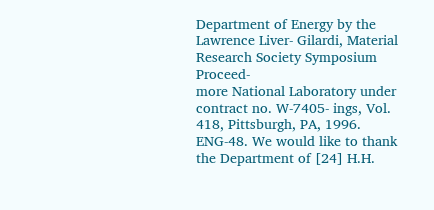Department of Energy by the Lawrence Liver- Gilardi, Material Research Society Symposium Proceed-
more National Laboratory under contract no. W-7405- ings, Vol. 418, Pittsburgh, PA, 1996.
ENG-48. We would like to thank the Department of [24] H.H.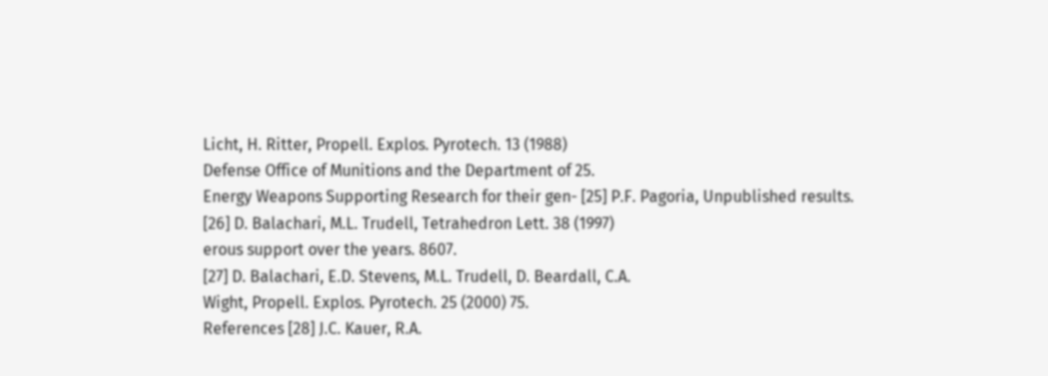Licht, H. Ritter, Propell. Explos. Pyrotech. 13 (1988)
Defense Office of Munitions and the Department of 25.
Energy Weapons Supporting Research for their gen- [25] P.F. Pagoria, Unpublished results.
[26] D. Balachari, M.L. Trudell, Tetrahedron Lett. 38 (1997)
erous support over the years. 8607.
[27] D. Balachari, E.D. Stevens, M.L. Trudell, D. Beardall, C.A.
Wight, Propell. Explos. Pyrotech. 25 (2000) 75.
References [28] J.C. Kauer, R.A.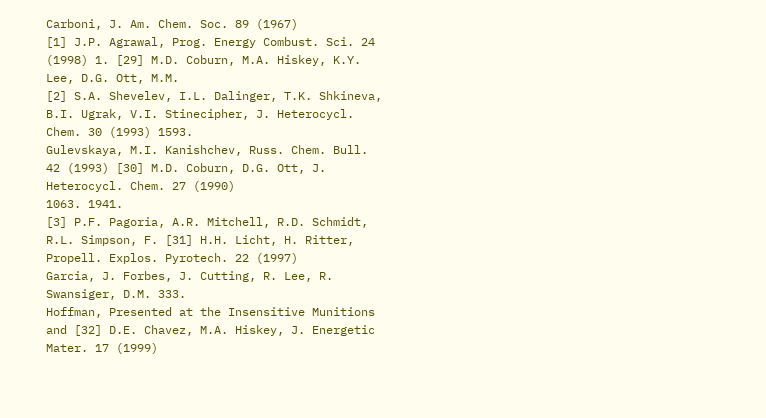Carboni, J. Am. Chem. Soc. 89 (1967)
[1] J.P. Agrawal, Prog. Energy Combust. Sci. 24 (1998) 1. [29] M.D. Coburn, M.A. Hiskey, K.Y. Lee, D.G. Ott, M.M.
[2] S.A. Shevelev, I.L. Dalinger, T.K. Shkineva, B.I. Ugrak, V.I. Stinecipher, J. Heterocycl. Chem. 30 (1993) 1593.
Gulevskaya, M.I. Kanishchev, Russ. Chem. Bull. 42 (1993) [30] M.D. Coburn, D.G. Ott, J. Heterocycl. Chem. 27 (1990)
1063. 1941.
[3] P.F. Pagoria, A.R. Mitchell, R.D. Schmidt, R.L. Simpson, F. [31] H.H. Licht, H. Ritter, Propell. Explos. Pyrotech. 22 (1997)
Garcia, J. Forbes, J. Cutting, R. Lee, R. Swansiger, D.M. 333.
Hoffman, Presented at the Insensitive Munitions and [32] D.E. Chavez, M.A. Hiskey, J. Energetic Mater. 17 (1999)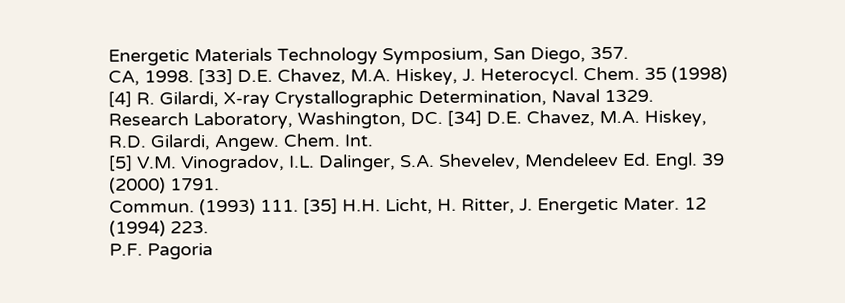Energetic Materials Technology Symposium, San Diego, 357.
CA, 1998. [33] D.E. Chavez, M.A. Hiskey, J. Heterocycl. Chem. 35 (1998)
[4] R. Gilardi, X-ray Crystallographic Determination, Naval 1329.
Research Laboratory, Washington, DC. [34] D.E. Chavez, M.A. Hiskey, R.D. Gilardi, Angew. Chem. Int.
[5] V.M. Vinogradov, I.L. Dalinger, S.A. Shevelev, Mendeleev Ed. Engl. 39 (2000) 1791.
Commun. (1993) 111. [35] H.H. Licht, H. Ritter, J. Energetic Mater. 12 (1994) 223.
P.F. Pagoria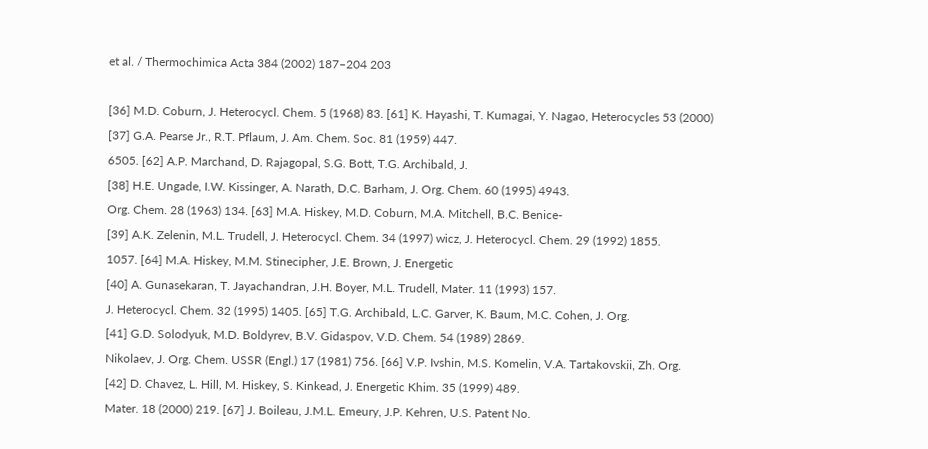et al. / Thermochimica Acta 384 (2002) 187–204 203

[36] M.D. Coburn, J. Heterocycl. Chem. 5 (1968) 83. [61] K. Hayashi, T. Kumagai, Y. Nagao, Heterocycles 53 (2000)
[37] G.A. Pearse Jr., R.T. Pflaum, J. Am. Chem. Soc. 81 (1959) 447.
6505. [62] A.P. Marchand, D. Rajagopal, S.G. Bott, T.G. Archibald, J.
[38] H.E. Ungade, I.W. Kissinger, A. Narath, D.C. Barham, J. Org. Chem. 60 (1995) 4943.
Org. Chem. 28 (1963) 134. [63] M.A. Hiskey, M.D. Coburn, M.A. Mitchell, B.C. Benice-
[39] A.K. Zelenin, M.L. Trudell, J. Heterocycl. Chem. 34 (1997) wicz, J. Heterocycl. Chem. 29 (1992) 1855.
1057. [64] M.A. Hiskey, M.M. Stinecipher, J.E. Brown, J. Energetic
[40] A. Gunasekaran, T. Jayachandran, J.H. Boyer, M.L. Trudell, Mater. 11 (1993) 157.
J. Heterocycl. Chem. 32 (1995) 1405. [65] T.G. Archibald, L.C. Garver, K. Baum, M.C. Cohen, J. Org.
[41] G.D. Solodyuk, M.D. Boldyrev, B.V. Gidaspov, V.D. Chem. 54 (1989) 2869.
Nikolaev, J. Org. Chem. USSR (Engl.) 17 (1981) 756. [66] V.P. Ivshin, M.S. Komelin, V.A. Tartakovskii, Zh. Org.
[42] D. Chavez, L. Hill, M. Hiskey, S. Kinkead, J. Energetic Khim. 35 (1999) 489.
Mater. 18 (2000) 219. [67] J. Boileau, J.M.L. Emeury, J.P. Kehren, U.S. Patent No.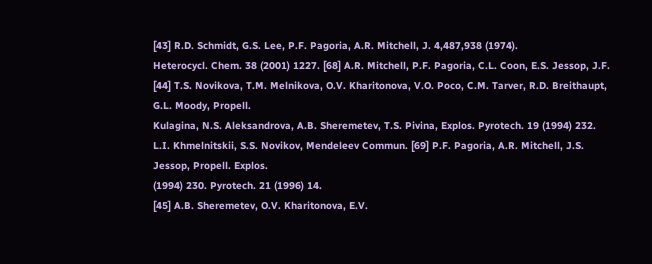[43] R.D. Schmidt, G.S. Lee, P.F. Pagoria, A.R. Mitchell, J. 4,487,938 (1974).
Heterocycl. Chem. 38 (2001) 1227. [68] A.R. Mitchell, P.F. Pagoria, C.L. Coon, E.S. Jessop, J.F.
[44] T.S. Novikova, T.M. Melnikova, O.V. Kharitonova, V.O. Poco, C.M. Tarver, R.D. Breithaupt, G.L. Moody, Propell.
Kulagina, N.S. Aleksandrova, A.B. Sheremetev, T.S. Pivina, Explos. Pyrotech. 19 (1994) 232.
L.I. Khmelnitskii, S.S. Novikov, Mendeleev Commun. [69] P.F. Pagoria, A.R. Mitchell, J.S. Jessop, Propell. Explos.
(1994) 230. Pyrotech. 21 (1996) 14.
[45] A.B. Sheremetev, O.V. Kharitonova, E.V.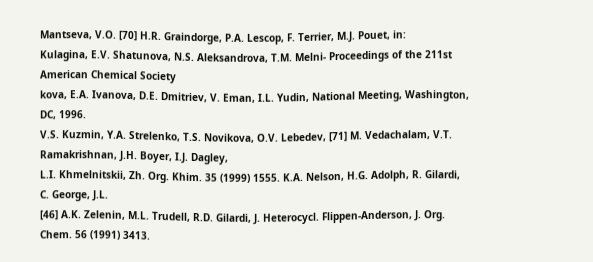Mantseva, V.O. [70] H.R. Graindorge, P.A. Lescop, F. Terrier, M.J. Pouet, in:
Kulagina, E.V. Shatunova, N.S. Aleksandrova, T.M. Melni- Proceedings of the 211st American Chemical Society
kova, E.A. Ivanova, D.E. Dmitriev, V. Eman, I.L. Yudin, National Meeting, Washington, DC, 1996.
V.S. Kuzmin, Y.A. Strelenko, T.S. Novikova, O.V. Lebedev, [71] M. Vedachalam, V.T. Ramakrishnan, J.H. Boyer, I.J. Dagley,
L.I. Khmelnitskii, Zh. Org. Khim. 35 (1999) 1555. K.A. Nelson, H.G. Adolph, R. Gilardi, C. George, J.L.
[46] A.K. Zelenin, M.L. Trudell, R.D. Gilardi, J. Heterocycl. Flippen-Anderson, J. Org. Chem. 56 (1991) 3413.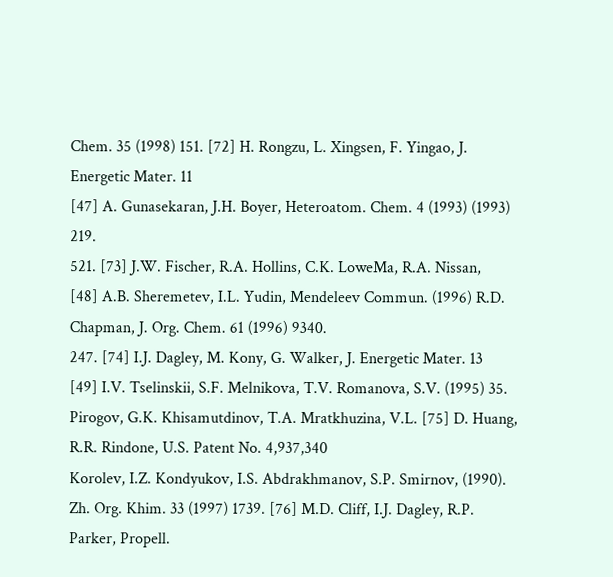Chem. 35 (1998) 151. [72] H. Rongzu, L. Xingsen, F. Yingao, J. Energetic Mater. 11
[47] A. Gunasekaran, J.H. Boyer, Heteroatom. Chem. 4 (1993) (1993) 219.
521. [73] J.W. Fischer, R.A. Hollins, C.K. LoweMa, R.A. Nissan,
[48] A.B. Sheremetev, I.L. Yudin, Mendeleev Commun. (1996) R.D. Chapman, J. Org. Chem. 61 (1996) 9340.
247. [74] I.J. Dagley, M. Kony, G. Walker, J. Energetic Mater. 13
[49] I.V. Tselinskii, S.F. Melnikova, T.V. Romanova, S.V. (1995) 35.
Pirogov, G.K. Khisamutdinov, T.A. Mratkhuzina, V.L. [75] D. Huang, R.R. Rindone, U.S. Patent No. 4,937,340
Korolev, I.Z. Kondyukov, I.S. Abdrakhmanov, S.P. Smirnov, (1990).
Zh. Org. Khim. 33 (1997) 1739. [76] M.D. Cliff, I.J. Dagley, R.P. Parker, Propell.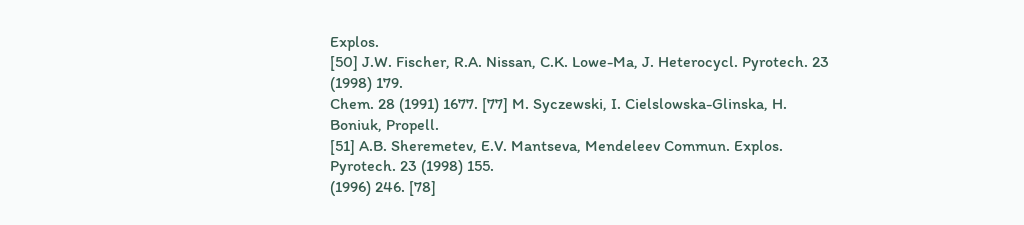Explos.
[50] J.W. Fischer, R.A. Nissan, C.K. Lowe-Ma, J. Heterocycl. Pyrotech. 23 (1998) 179.
Chem. 28 (1991) 1677. [77] M. Syczewski, I. Cielslowska-Glinska, H. Boniuk, Propell.
[51] A.B. Sheremetev, E.V. Mantseva, Mendeleev Commun. Explos. Pyrotech. 23 (1998) 155.
(1996) 246. [78]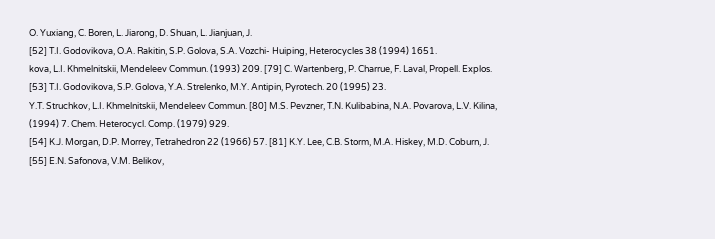O. Yuxiang, C. Boren, L. Jiarong, D. Shuan, L. Jianjuan, J.
[52] T.I. Godovikova, O.A. Rakitin, S.P. Golova, S.A. Vozchi- Huiping, Heterocycles 38 (1994) 1651.
kova, L.I. Khmelnitskii, Mendeleev Commun. (1993) 209. [79] C. Wartenberg, P. Charrue, F. Laval, Propell. Explos.
[53] T.I. Godovikova, S.P. Golova, Y.A. Strelenko, M.Y. Antipin, Pyrotech. 20 (1995) 23.
Y.T. Struchkov, L.I. Khmelnitskii, Mendeleev Commun. [80] M.S. Pevzner, T.N. Kulibabina, N.A. Povarova, L.V. Kilina,
(1994) 7. Chem. Heterocycl. Comp. (1979) 929.
[54] K.J. Morgan, D.P. Morrey, Tetrahedron 22 (1966) 57. [81] K.Y. Lee, C.B. Storm, M.A. Hiskey, M.D. Coburn, J.
[55] E.N. Safonova, V.M. Belikov,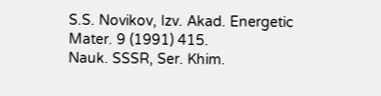S.S. Novikov, Izv. Akad. Energetic Mater. 9 (1991) 415.
Nauk. SSSR, Ser. Khim.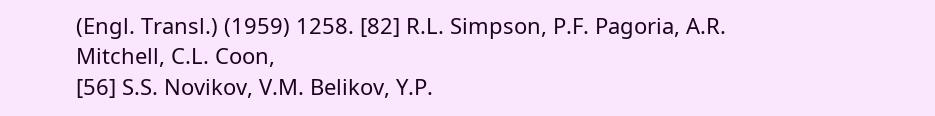(Engl. Transl.) (1959) 1258. [82] R.L. Simpson, P.F. Pagoria, A.R. Mitchell, C.L. Coon,
[56] S.S. Novikov, V.M. Belikov, Y.P.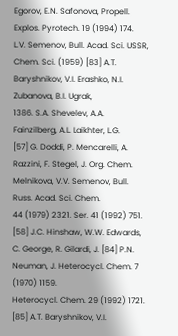Egorov, E.N. Safonova, Propell. Explos. Pyrotech. 19 (1994) 174.
L.V. Semenov, Bull. Acad. Sci. USSR, Chem. Sci. (1959) [83] A.T. Baryshnikov, V.I. Erashko, N.I. Zubanova, B.I. Ugrak,
1386. S.A. Shevelev, A.A. Fainzilberg, A.L. Laikhter, L.G.
[57] G. Doddi, P. Mencarelli, A. Razzini, F. Stegel, J. Org. Chem. Melnikova, V.V. Semenov, Bull. Russ. Acad. Sci. Chem.
44 (1979) 2321. Ser. 41 (1992) 751.
[58] J.C. Hinshaw, W.W. Edwards, C. George, R. Gilardi, J. [84] P.N. Neuman, J. Heterocycl. Chem. 7 (1970) 1159.
Heterocycl. Chem. 29 (1992) 1721. [85] A.T. Baryshnikov, V.I.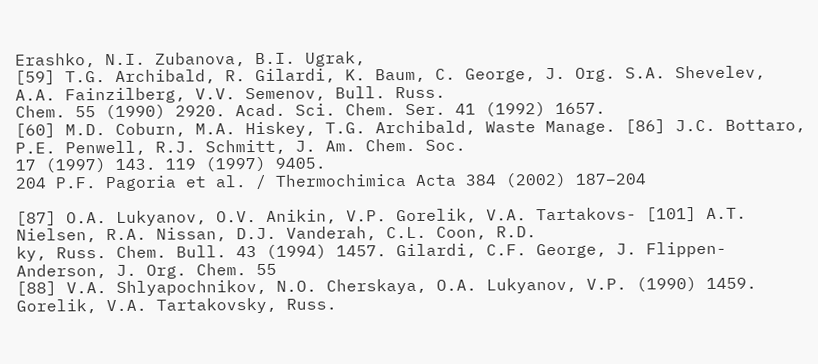Erashko, N.I. Zubanova, B.I. Ugrak,
[59] T.G. Archibald, R. Gilardi, K. Baum, C. George, J. Org. S.A. Shevelev, A.A. Fainzilberg, V.V. Semenov, Bull. Russ.
Chem. 55 (1990) 2920. Acad. Sci. Chem. Ser. 41 (1992) 1657.
[60] M.D. Coburn, M.A. Hiskey, T.G. Archibald, Waste Manage. [86] J.C. Bottaro, P.E. Penwell, R.J. Schmitt, J. Am. Chem. Soc.
17 (1997) 143. 119 (1997) 9405.
204 P.F. Pagoria et al. / Thermochimica Acta 384 (2002) 187–204

[87] O.A. Lukyanov, O.V. Anikin, V.P. Gorelik, V.A. Tartakovs- [101] A.T. Nielsen, R.A. Nissan, D.J. Vanderah, C.L. Coon, R.D.
ky, Russ. Chem. Bull. 43 (1994) 1457. Gilardi, C.F. George, J. Flippen-Anderson, J. Org. Chem. 55
[88] V.A. Shlyapochnikov, N.O. Cherskaya, O.A. Lukyanov, V.P. (1990) 1459.
Gorelik, V.A. Tartakovsky, Russ.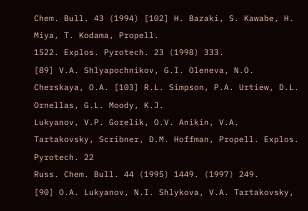Chem. Bull. 43 (1994) [102] H. Bazaki, S. Kawabe, H. Miya, T. Kodama, Propell.
1522. Explos. Pyrotech. 23 (1998) 333.
[89] V.A. Shlyapochnikov, G.I. Oleneva, N.O. Cherskaya, O.A. [103] R.L. Simpson, P.A. Urtiew, D.L. Ornellas, G.L. Moody, K.J.
Lukyanov, V.P. Gorelik, O.V. Anikin, V.A. Tartakovsky, Scribner, D.M. Hoffman, Propell. Explos. Pyrotech. 22
Russ. Chem. Bull. 44 (1995) 1449. (1997) 249.
[90] O.A. Lukyanov, N.I. Shlykova, V.A. Tartakovsky,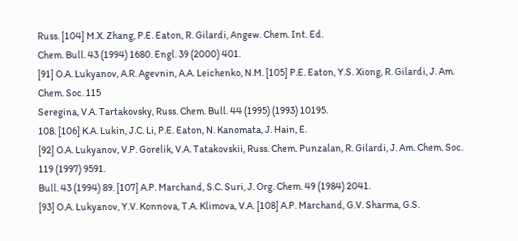Russ. [104] M.X. Zhang, P.E. Eaton, R. Gilardi, Angew. Chem. Int. Ed.
Chem. Bull. 43 (1994) 1680. Engl. 39 (2000) 401.
[91] O.A. Lukyanov, A.R. Agevnin, A.A. Leichenko, N.M. [105] P.E. Eaton, Y.S. Xiong, R. Gilardi, J. Am. Chem. Soc. 115
Seregina, V.A. Tartakovsky, Russ. Chem. Bull. 44 (1995) (1993) 10195.
108. [106] K.A. Lukin, J.C. Li, P.E. Eaton, N. Kanomata, J. Hain, E.
[92] O.A. Lukyanov, V.P. Gorelik, V.A. Tatakovskii, Russ. Chem. Punzalan, R. Gilardi, J. Am. Chem. Soc. 119 (1997) 9591.
Bull. 43 (1994) 89. [107] A.P. Marchand, S.C. Suri, J. Org. Chem. 49 (1984) 2041.
[93] O.A. Lukyanov, Y.V. Konnova, T.A. Klimova, V.A. [108] A.P. Marchand, G.V. Sharma, G.S.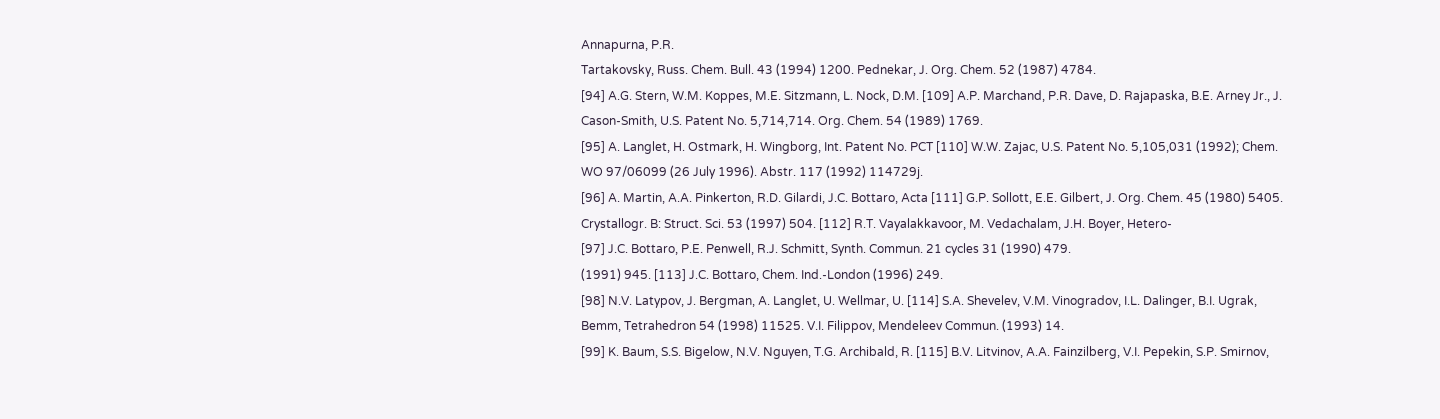Annapurna, P.R.
Tartakovsky, Russ. Chem. Bull. 43 (1994) 1200. Pednekar, J. Org. Chem. 52 (1987) 4784.
[94] A.G. Stern, W.M. Koppes, M.E. Sitzmann, L. Nock, D.M. [109] A.P. Marchand, P.R. Dave, D. Rajapaska, B.E. Arney Jr., J.
Cason-Smith, U.S. Patent No. 5,714,714. Org. Chem. 54 (1989) 1769.
[95] A. Langlet, H. Ostmark, H. Wingborg, Int. Patent No. PCT [110] W.W. Zajac, U.S. Patent No. 5,105,031 (1992); Chem.
WO 97/06099 (26 July 1996). Abstr. 117 (1992) 114729j.
[96] A. Martin, A.A. Pinkerton, R.D. Gilardi, J.C. Bottaro, Acta [111] G.P. Sollott, E.E. Gilbert, J. Org. Chem. 45 (1980) 5405.
Crystallogr. B: Struct. Sci. 53 (1997) 504. [112] R.T. Vayalakkavoor, M. Vedachalam, J.H. Boyer, Hetero-
[97] J.C. Bottaro, P.E. Penwell, R.J. Schmitt, Synth. Commun. 21 cycles 31 (1990) 479.
(1991) 945. [113] J.C. Bottaro, Chem. Ind.-London (1996) 249.
[98] N.V. Latypov, J. Bergman, A. Langlet, U. Wellmar, U. [114] S.A. Shevelev, V.M. Vinogradov, I.L. Dalinger, B.I. Ugrak,
Bemm, Tetrahedron 54 (1998) 11525. V.I. Filippov, Mendeleev Commun. (1993) 14.
[99] K. Baum, S.S. Bigelow, N.V. Nguyen, T.G. Archibald, R. [115] B.V. Litvinov, A.A. Fainzilberg, V.I. Pepekin, S.P. Smirnov,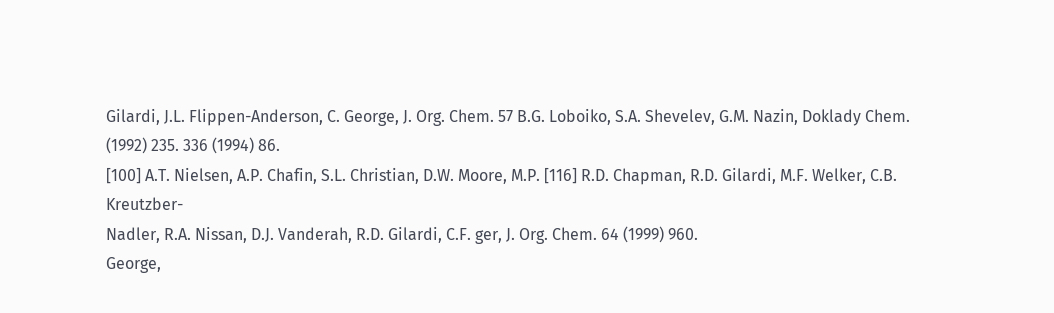Gilardi, J.L. Flippen-Anderson, C. George, J. Org. Chem. 57 B.G. Loboiko, S.A. Shevelev, G.M. Nazin, Doklady Chem.
(1992) 235. 336 (1994) 86.
[100] A.T. Nielsen, A.P. Chafin, S.L. Christian, D.W. Moore, M.P. [116] R.D. Chapman, R.D. Gilardi, M.F. Welker, C.B. Kreutzber-
Nadler, R.A. Nissan, D.J. Vanderah, R.D. Gilardi, C.F. ger, J. Org. Chem. 64 (1999) 960.
George,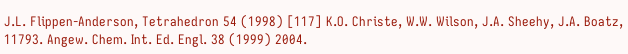J.L. Flippen-Anderson, Tetrahedron 54 (1998) [117] K.O. Christe, W.W. Wilson, J.A. Sheehy, J.A. Boatz,
11793. Angew. Chem. Int. Ed. Engl. 38 (1999) 2004.